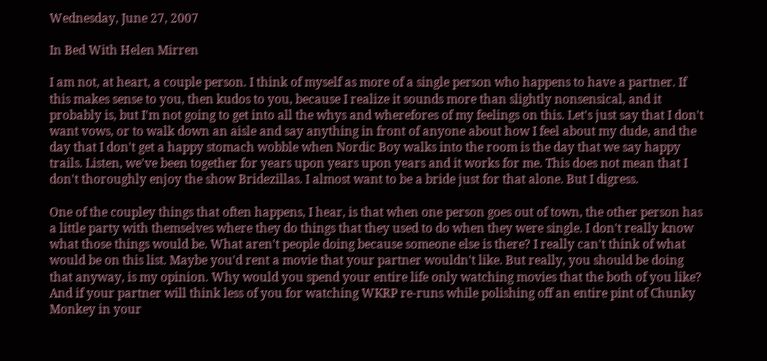Wednesday, June 27, 2007

In Bed With Helen Mirren

I am not, at heart, a couple person. I think of myself as more of a single person who happens to have a partner. If this makes sense to you, then kudos to you, because I realize it sounds more than slightly nonsensical, and it probably is, but I'm not going to get into all the whys and wherefores of my feelings on this. Let's just say that I don't want vows, or to walk down an aisle and say anything in front of anyone about how I feel about my dude, and the day that I don't get a happy stomach wobble when Nordic Boy walks into the room is the day that we say happy trails. Listen, we've been together for years upon years upon years and it works for me. This does not mean that I don't thoroughly enjoy the show Bridezillas. I almost want to be a bride just for that alone. But I digress.

One of the coupley things that often happens, I hear, is that when one person goes out of town, the other person has a little party with themselves where they do things that they used to do when they were single. I don't really know what those things would be. What aren't people doing because someone else is there? I really can't think of what would be on this list. Maybe you'd rent a movie that your partner wouldn't like. But really, you should be doing that anyway, is my opinion. Why would you spend your entire life only watching movies that the both of you like? And if your partner will think less of you for watching WKRP re-runs while polishing off an entire pint of Chunky Monkey in your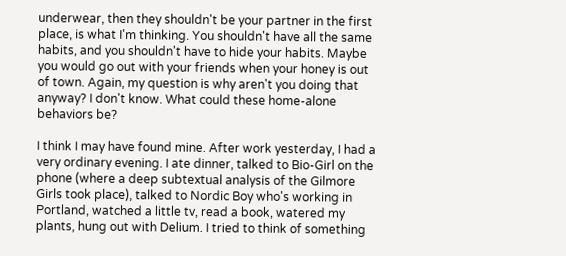underwear, then they shouldn't be your partner in the first place, is what I'm thinking. You shouldn't have all the same habits, and you shouldn't have to hide your habits. Maybe you would go out with your friends when your honey is out of town. Again, my question is why aren't you doing that anyway? I don't know. What could these home-alone behaviors be?

I think I may have found mine. After work yesterday, I had a very ordinary evening. I ate dinner, talked to Bio-Girl on the phone (where a deep subtextual analysis of the Gilmore Girls took place), talked to Nordic Boy who's working in Portland, watched a little tv, read a book, watered my plants, hung out with Delium. I tried to think of something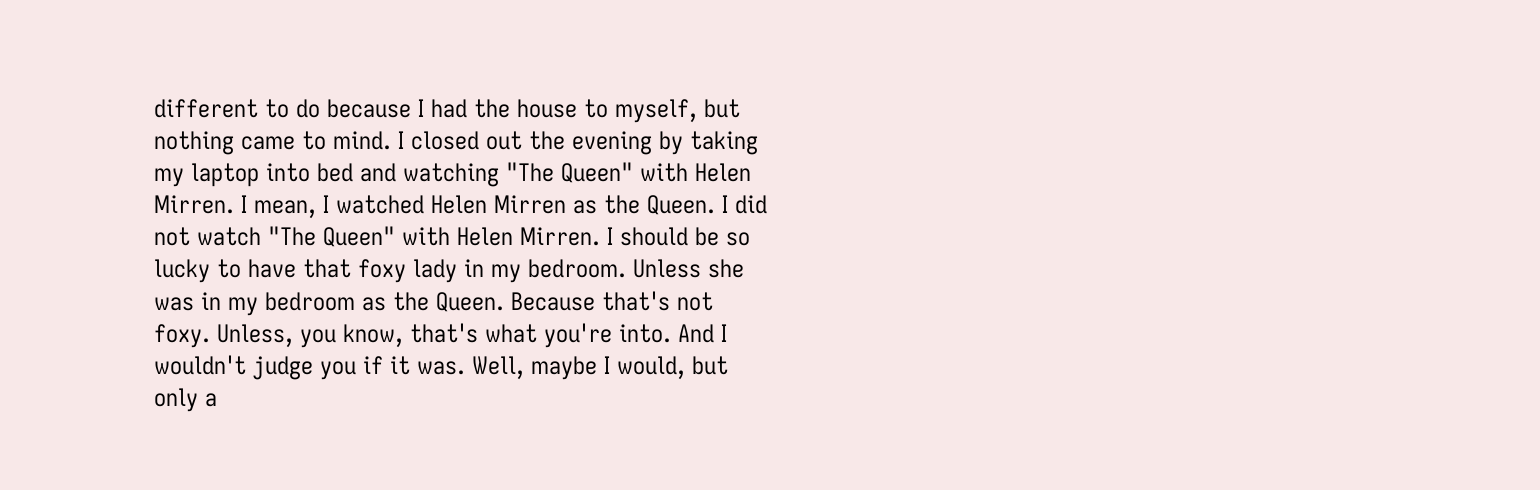different to do because I had the house to myself, but nothing came to mind. I closed out the evening by taking my laptop into bed and watching "The Queen" with Helen Mirren. I mean, I watched Helen Mirren as the Queen. I did not watch "The Queen" with Helen Mirren. I should be so lucky to have that foxy lady in my bedroom. Unless she was in my bedroom as the Queen. Because that's not foxy. Unless, you know, that's what you're into. And I wouldn't judge you if it was. Well, maybe I would, but only a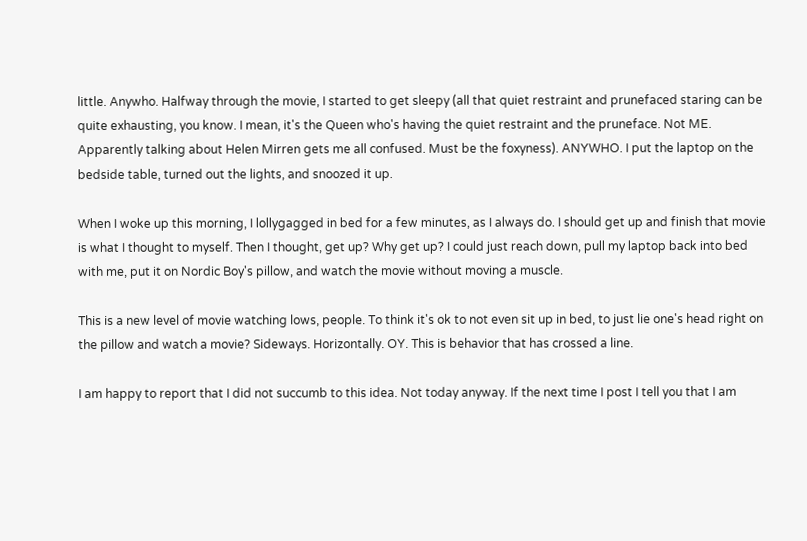little. Anywho. Halfway through the movie, I started to get sleepy (all that quiet restraint and prunefaced staring can be quite exhausting, you know. I mean, it's the Queen who's having the quiet restraint and the pruneface. Not ME. Apparently talking about Helen Mirren gets me all confused. Must be the foxyness). ANYWHO. I put the laptop on the bedside table, turned out the lights, and snoozed it up.

When I woke up this morning, I lollygagged in bed for a few minutes, as I always do. I should get up and finish that movie is what I thought to myself. Then I thought, get up? Why get up? I could just reach down, pull my laptop back into bed with me, put it on Nordic Boy's pillow, and watch the movie without moving a muscle.

This is a new level of movie watching lows, people. To think it's ok to not even sit up in bed, to just lie one's head right on the pillow and watch a movie? Sideways. Horizontally. OY. This is behavior that has crossed a line.

I am happy to report that I did not succumb to this idea. Not today anyway. If the next time I post I tell you that I am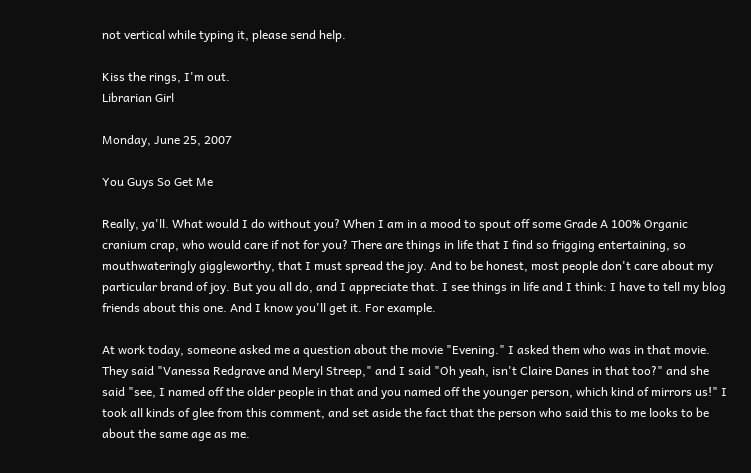not vertical while typing it, please send help.

Kiss the rings, I'm out.
Librarian Girl

Monday, June 25, 2007

You Guys So Get Me

Really, ya'll. What would I do without you? When I am in a mood to spout off some Grade A 100% Organic cranium crap, who would care if not for you? There are things in life that I find so frigging entertaining, so mouthwateringly giggleworthy, that I must spread the joy. And to be honest, most people don't care about my particular brand of joy. But you all do, and I appreciate that. I see things in life and I think: I have to tell my blog friends about this one. And I know you'll get it. For example.

At work today, someone asked me a question about the movie "Evening." I asked them who was in that movie. They said "Vanessa Redgrave and Meryl Streep," and I said "Oh yeah, isn't Claire Danes in that too?" and she said "see, I named off the older people in that and you named off the younger person, which kind of mirrors us!" I took all kinds of glee from this comment, and set aside the fact that the person who said this to me looks to be about the same age as me.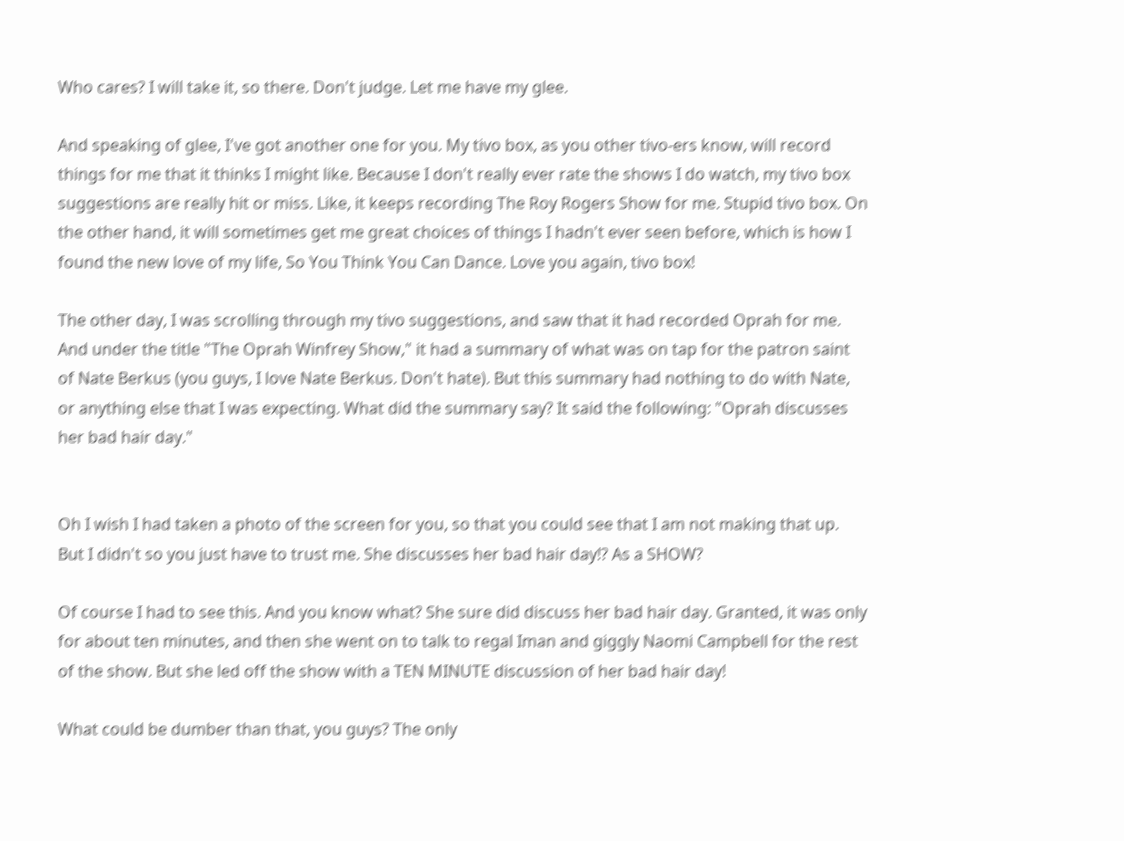Who cares? I will take it, so there. Don't judge. Let me have my glee.

And speaking of glee, I've got another one for you. My tivo box, as you other tivo-ers know, will record things for me that it thinks I might like. Because I don't really ever rate the shows I do watch, my tivo box suggestions are really hit or miss. Like, it keeps recording The Roy Rogers Show for me. Stupid tivo box. On the other hand, it will sometimes get me great choices of things I hadn't ever seen before, which is how I found the new love of my life, So You Think You Can Dance. Love you again, tivo box!

The other day, I was scrolling through my tivo suggestions, and saw that it had recorded Oprah for me. And under the title "The Oprah Winfrey Show," it had a summary of what was on tap for the patron saint of Nate Berkus (you guys, I love Nate Berkus. Don't hate). But this summary had nothing to do with Nate, or anything else that I was expecting. What did the summary say? It said the following: "Oprah discusses her bad hair day."


Oh I wish I had taken a photo of the screen for you, so that you could see that I am not making that up. But I didn't so you just have to trust me. She discusses her bad hair day!? As a SHOW?

Of course I had to see this. And you know what? She sure did discuss her bad hair day. Granted, it was only for about ten minutes, and then she went on to talk to regal Iman and giggly Naomi Campbell for the rest of the show. But she led off the show with a TEN MINUTE discussion of her bad hair day!

What could be dumber than that, you guys? The only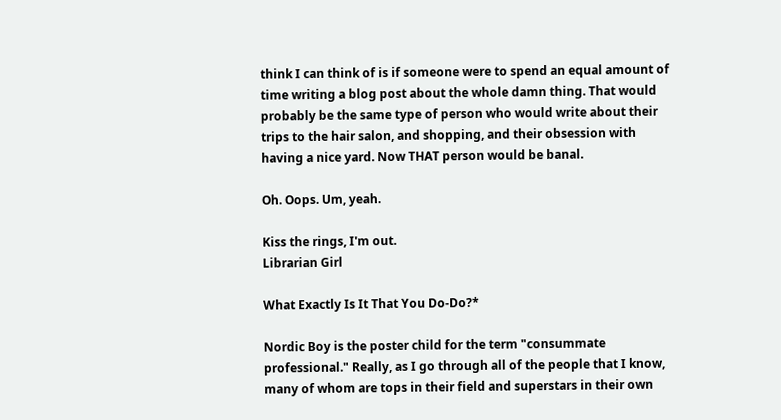think I can think of is if someone were to spend an equal amount of time writing a blog post about the whole damn thing. That would probably be the same type of person who would write about their trips to the hair salon, and shopping, and their obsession with having a nice yard. Now THAT person would be banal.

Oh. Oops. Um, yeah.

Kiss the rings, I'm out.
Librarian Girl

What Exactly Is It That You Do-Do?*

Nordic Boy is the poster child for the term "consummate professional." Really, as I go through all of the people that I know, many of whom are tops in their field and superstars in their own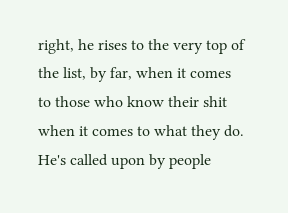right, he rises to the very top of the list, by far, when it comes to those who know their shit when it comes to what they do. He's called upon by people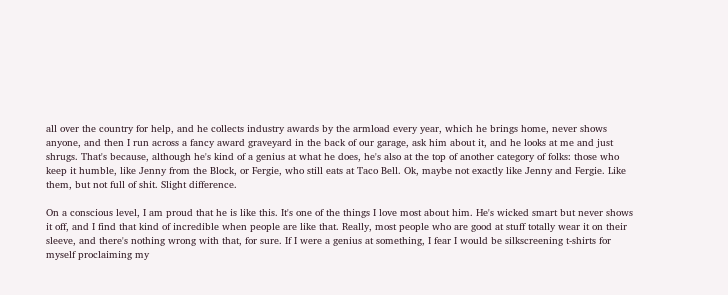all over the country for help, and he collects industry awards by the armload every year, which he brings home, never shows anyone, and then I run across a fancy award graveyard in the back of our garage, ask him about it, and he looks at me and just shrugs. That's because, although he's kind of a genius at what he does, he's also at the top of another category of folks: those who keep it humble, like Jenny from the Block, or Fergie, who still eats at Taco Bell. Ok, maybe not exactly like Jenny and Fergie. Like them, but not full of shit. Slight difference.

On a conscious level, I am proud that he is like this. It's one of the things I love most about him. He's wicked smart but never shows it off, and I find that kind of incredible when people are like that. Really, most people who are good at stuff totally wear it on their sleeve, and there's nothing wrong with that, for sure. If I were a genius at something, I fear I would be silkscreening t-shirts for myself proclaiming my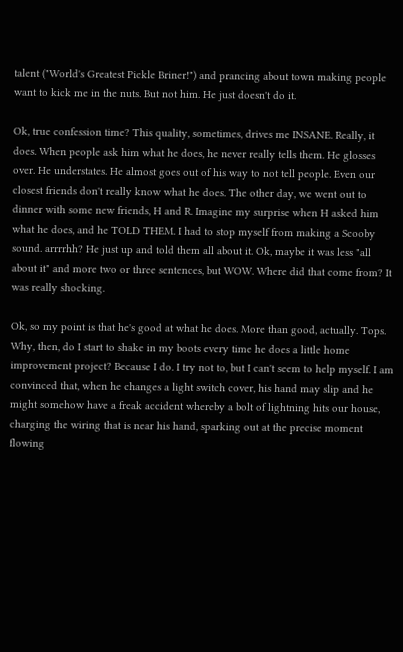talent ("World's Greatest Pickle Briner!") and prancing about town making people want to kick me in the nuts. But not him. He just doesn't do it.

Ok, true confession time? This quality, sometimes, drives me INSANE. Really, it does. When people ask him what he does, he never really tells them. He glosses over. He understates. He almost goes out of his way to not tell people. Even our closest friends don't really know what he does. The other day, we went out to dinner with some new friends, H and R. Imagine my surprise when H asked him what he does, and he TOLD THEM. I had to stop myself from making a Scooby sound. arrrrhh? He just up and told them all about it. Ok, maybe it was less "all about it" and more two or three sentences, but WOW. Where did that come from? It was really shocking.

Ok, so my point is that he's good at what he does. More than good, actually. Tops. Why, then, do I start to shake in my boots every time he does a little home improvement project? Because I do. I try not to, but I can't seem to help myself. I am convinced that, when he changes a light switch cover, his hand may slip and he might somehow have a freak accident whereby a bolt of lightning hits our house, charging the wiring that is near his hand, sparking out at the precise moment flowing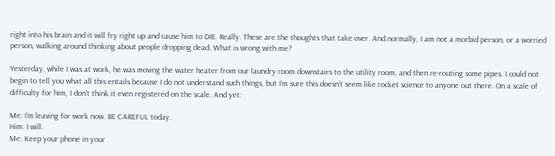right into his brain and it will fry right up and cause him to DIE. Really. These are the thoughts that take over. And normally, I am not a morbid person, or a worried person, walking around thinking about people dropping dead. What is wrong with me?

Yesterday, while I was at work, he was moving the water heater from our laundry room downstairs to the utility room, and then re-routing some pipes. I could not begin to tell you what all this entails because I do not understand such things, but I'm sure this doesn't seem like rocket science to anyone out there. On a scale of difficulty for him, I don't think it even registered on the scale. And yet:

Me: I'm leaving for work now. BE CAREFUL today.
Him: I will.
Me: Keep your phone in your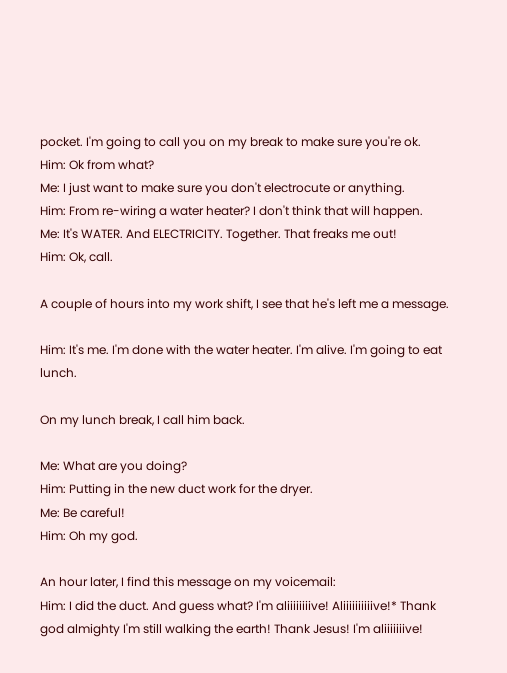pocket. I'm going to call you on my break to make sure you're ok.
Him: Ok from what?
Me: I just want to make sure you don't electrocute or anything.
Him: From re-wiring a water heater? I don't think that will happen.
Me: It's WATER. And ELECTRICITY. Together. That freaks me out!
Him: Ok, call.

A couple of hours into my work shift, I see that he's left me a message.

Him: It's me. I'm done with the water heater. I'm alive. I'm going to eat lunch.

On my lunch break, I call him back.

Me: What are you doing?
Him: Putting in the new duct work for the dryer.
Me: Be careful!
Him: Oh my god.

An hour later, I find this message on my voicemail:
Him: I did the duct. And guess what? I'm aliiiiiiiive! Aliiiiiiiiiive!* Thank god almighty I'm still walking the earth! Thank Jesus! I'm aliiiiiiive!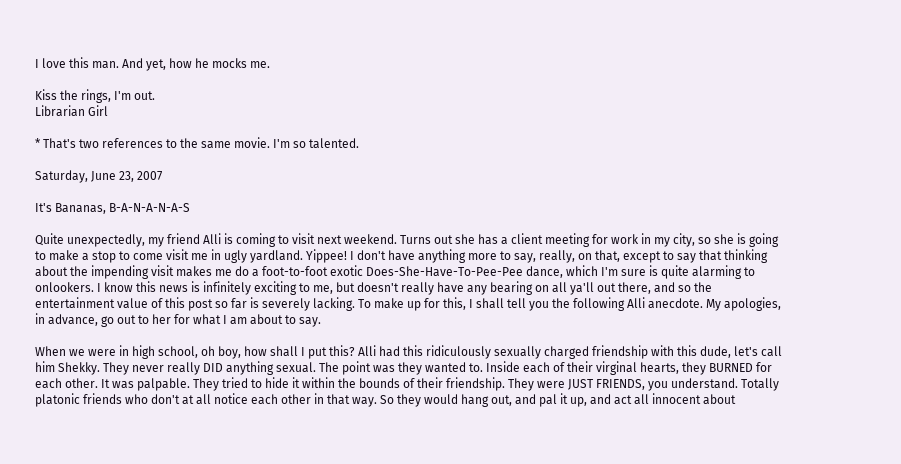I love this man. And yet, how he mocks me.

Kiss the rings, I'm out.
Librarian Girl

* That's two references to the same movie. I'm so talented.

Saturday, June 23, 2007

It's Bananas, B-A-N-A-N-A-S

Quite unexpectedly, my friend Alli is coming to visit next weekend. Turns out she has a client meeting for work in my city, so she is going to make a stop to come visit me in ugly yardland. Yippee! I don't have anything more to say, really, on that, except to say that thinking about the impending visit makes me do a foot-to-foot exotic Does-She-Have-To-Pee-Pee dance, which I'm sure is quite alarming to onlookers. I know this news is infinitely exciting to me, but doesn't really have any bearing on all ya'll out there, and so the entertainment value of this post so far is severely lacking. To make up for this, I shall tell you the following Alli anecdote. My apologies, in advance, go out to her for what I am about to say.

When we were in high school, oh boy, how shall I put this? Alli had this ridiculously sexually charged friendship with this dude, let's call him Shekky. They never really DID anything sexual. The point was they wanted to. Inside each of their virginal hearts, they BURNED for each other. It was palpable. They tried to hide it within the bounds of their friendship. They were JUST FRIENDS, you understand. Totally platonic friends who don't at all notice each other in that way. So they would hang out, and pal it up, and act all innocent about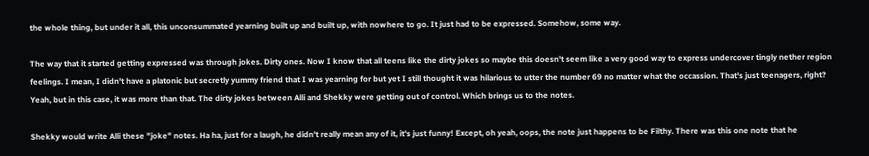the whole thing, but under it all, this unconsummated yearning built up and built up, with nowhere to go. It just had to be expressed. Somehow, some way.

The way that it started getting expressed was through jokes. Dirty ones. Now I know that all teens like the dirty jokes so maybe this doesn't seem like a very good way to express undercover tingly nether region feelings. I mean, I didn't have a platonic but secretly yummy friend that I was yearning for but yet I still thought it was hilarious to utter the number 69 no matter what the occassion. That's just teenagers, right? Yeah, but in this case, it was more than that. The dirty jokes between Alli and Shekky were getting out of control. Which brings us to the notes.

Shekky would write Alli these "joke" notes. Ha ha, just for a laugh, he didn't really mean any of it, it's just funny! Except, oh yeah, oops, the note just happens to be Filthy. There was this one note that he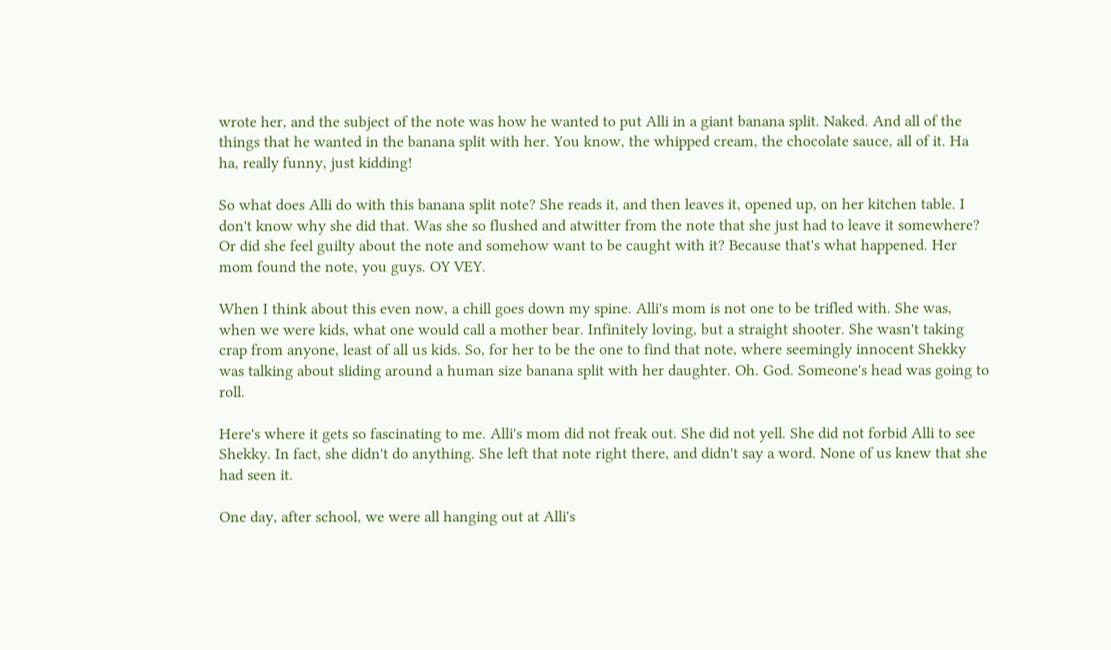wrote her, and the subject of the note was how he wanted to put Alli in a giant banana split. Naked. And all of the things that he wanted in the banana split with her. You know, the whipped cream, the chocolate sauce, all of it. Ha ha, really funny, just kidding!

So what does Alli do with this banana split note? She reads it, and then leaves it, opened up, on her kitchen table. I don't know why she did that. Was she so flushed and atwitter from the note that she just had to leave it somewhere? Or did she feel guilty about the note and somehow want to be caught with it? Because that's what happened. Her mom found the note, you guys. OY VEY.

When I think about this even now, a chill goes down my spine. Alli's mom is not one to be trifled with. She was, when we were kids, what one would call a mother bear. Infinitely loving, but a straight shooter. She wasn't taking crap from anyone, least of all us kids. So, for her to be the one to find that note, where seemingly innocent Shekky was talking about sliding around a human size banana split with her daughter. Oh. God. Someone's head was going to roll.

Here's where it gets so fascinating to me. Alli's mom did not freak out. She did not yell. She did not forbid Alli to see Shekky. In fact, she didn't do anything. She left that note right there, and didn't say a word. None of us knew that she had seen it.

One day, after school, we were all hanging out at Alli's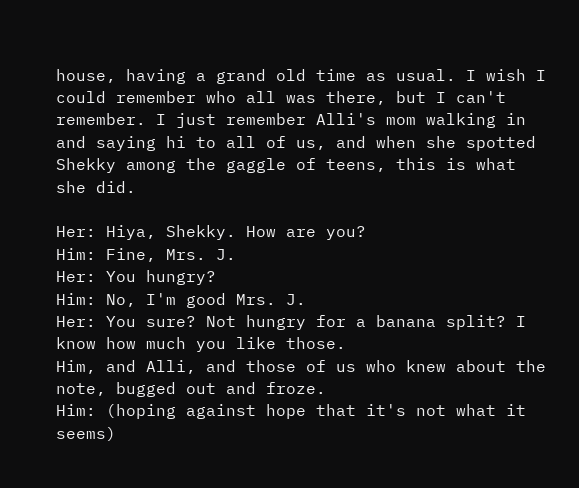house, having a grand old time as usual. I wish I could remember who all was there, but I can't remember. I just remember Alli's mom walking in and saying hi to all of us, and when she spotted Shekky among the gaggle of teens, this is what she did.

Her: Hiya, Shekky. How are you?
Him: Fine, Mrs. J.
Her: You hungry?
Him: No, I'm good Mrs. J.
Her: You sure? Not hungry for a banana split? I know how much you like those.
Him, and Alli, and those of us who knew about the note, bugged out and froze.
Him: (hoping against hope that it's not what it seems)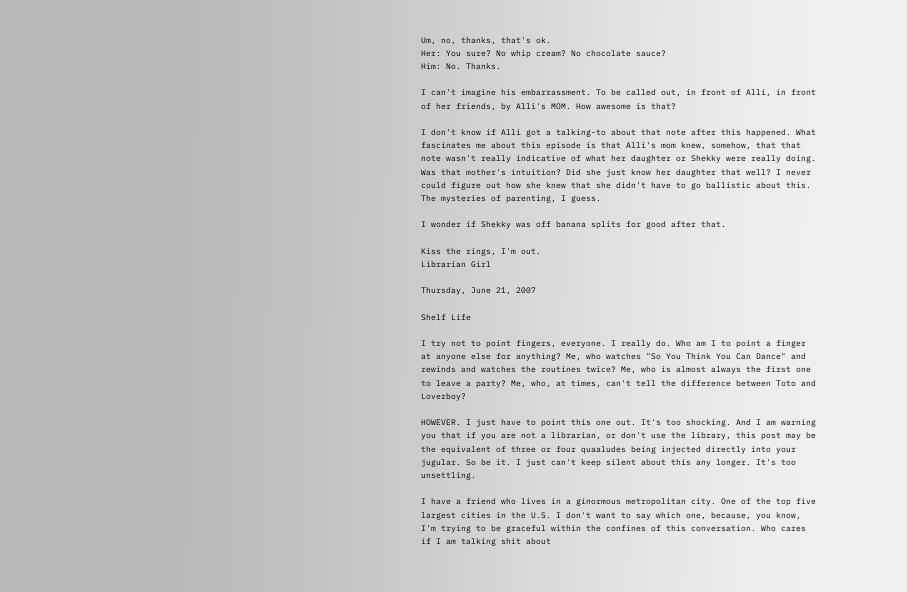Um, no, thanks, that's ok.
Her: You sure? No whip cream? No chocolate sauce?
Him: No. Thanks.

I can't imagine his embarrassment. To be called out, in front of Alli, in front of her friends, by Alli's MOM. How awesome is that?

I don't know if Alli got a talking-to about that note after this happened. What fascinates me about this episode is that Alli's mom knew, somehow, that that note wasn't really indicative of what her daughter or Shekky were really doing. Was that mother's intuition? Did she just know her daughter that well? I never could figure out how she knew that she didn't have to go ballistic about this. The mysteries of parenting, I guess.

I wonder if Shekky was off banana splits for good after that.

Kiss the rings, I'm out.
Librarian Girl

Thursday, June 21, 2007

Shelf Life

I try not to point fingers, everyone. I really do. Who am I to point a finger at anyone else for anything? Me, who watches "So You Think You Can Dance" and rewinds and watches the routines twice? Me, who is almost always the first one to leave a party? Me, who, at times, can't tell the difference between Toto and Loverboy?

HOWEVER. I just have to point this one out. It's too shocking. And I am warning you that if you are not a librarian, or don't use the library, this post may be the equivalent of three or four quaaludes being injected directly into your jugular. So be it. I just can't keep silent about this any longer. It's too unsettling.

I have a friend who lives in a ginormous metropolitan city. One of the top five largest cities in the U.S. I don't want to say which one, because, you know, I'm trying to be graceful within the confines of this conversation. Who cares if I am talking shit about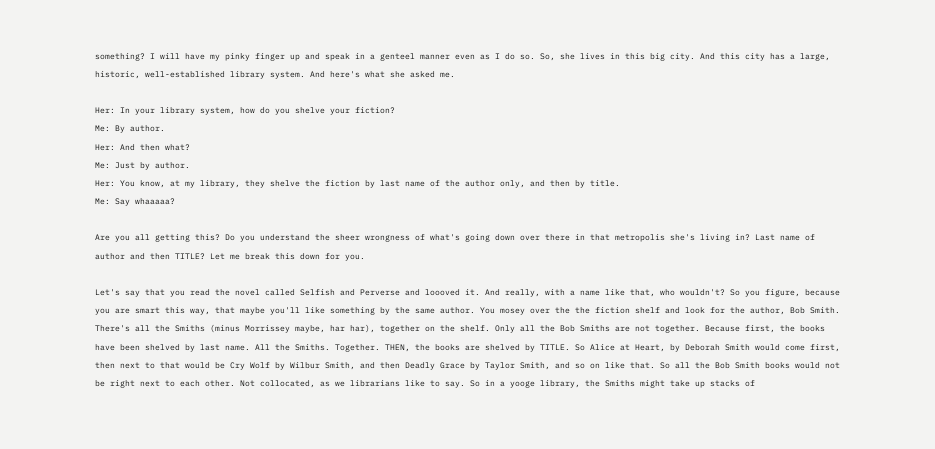something? I will have my pinky finger up and speak in a genteel manner even as I do so. So, she lives in this big city. And this city has a large, historic, well-established library system. And here's what she asked me.

Her: In your library system, how do you shelve your fiction?
Me: By author.
Her: And then what?
Me: Just by author.
Her: You know, at my library, they shelve the fiction by last name of the author only, and then by title.
Me: Say whaaaaa?

Are you all getting this? Do you understand the sheer wrongness of what's going down over there in that metropolis she's living in? Last name of author and then TITLE? Let me break this down for you.

Let's say that you read the novel called Selfish and Perverse and loooved it. And really, with a name like that, who wouldn't? So you figure, because you are smart this way, that maybe you'll like something by the same author. You mosey over the the fiction shelf and look for the author, Bob Smith. There's all the Smiths (minus Morrissey maybe, har har), together on the shelf. Only all the Bob Smiths are not together. Because first, the books have been shelved by last name. All the Smiths. Together. THEN, the books are shelved by TITLE. So Alice at Heart, by Deborah Smith would come first, then next to that would be Cry Wolf by Wilbur Smith, and then Deadly Grace by Taylor Smith, and so on like that. So all the Bob Smith books would not be right next to each other. Not collocated, as we librarians like to say. So in a yooge library, the Smiths might take up stacks of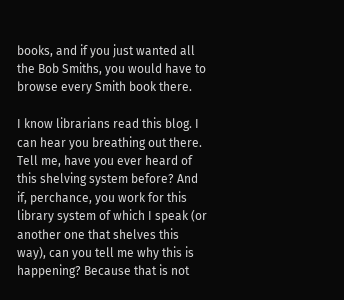books, and if you just wanted all the Bob Smiths, you would have to browse every Smith book there.

I know librarians read this blog. I can hear you breathing out there. Tell me, have you ever heard of this shelving system before? And if, perchance, you work for this library system of which I speak (or another one that shelves this way), can you tell me why this is happening? Because that is not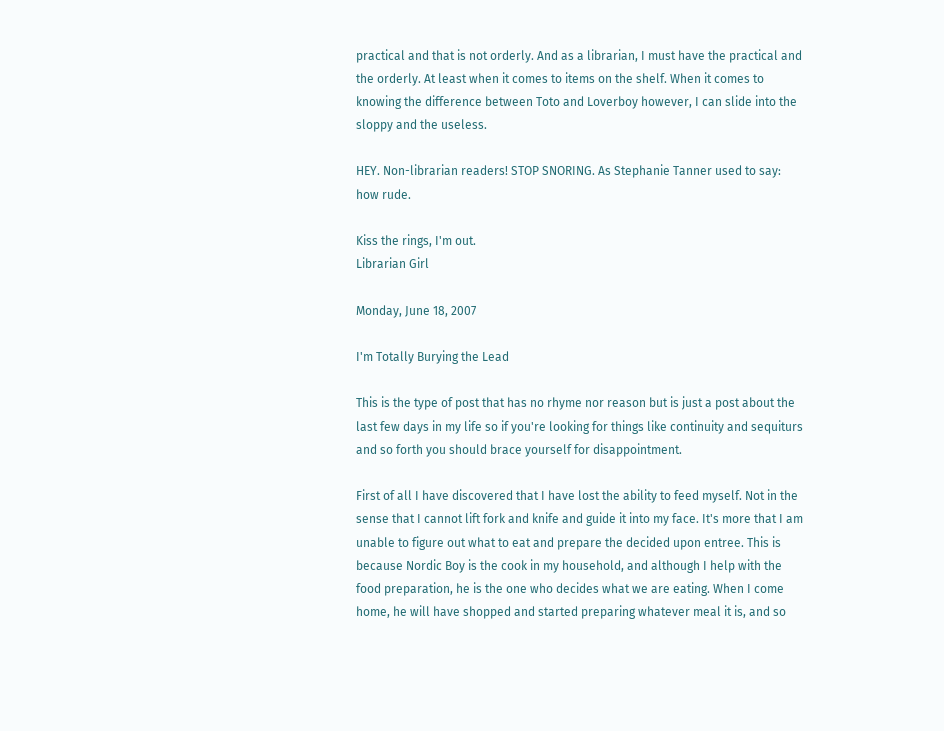practical and that is not orderly. And as a librarian, I must have the practical and the orderly. At least when it comes to items on the shelf. When it comes to knowing the difference between Toto and Loverboy however, I can slide into the sloppy and the useless.

HEY. Non-librarian readers! STOP SNORING. As Stephanie Tanner used to say: how rude.

Kiss the rings, I'm out.
Librarian Girl

Monday, June 18, 2007

I'm Totally Burying the Lead

This is the type of post that has no rhyme nor reason but is just a post about the last few days in my life so if you're looking for things like continuity and sequiturs and so forth you should brace yourself for disappointment.

First of all I have discovered that I have lost the ability to feed myself. Not in the sense that I cannot lift fork and knife and guide it into my face. It's more that I am unable to figure out what to eat and prepare the decided upon entree. This is because Nordic Boy is the cook in my household, and although I help with the food preparation, he is the one who decides what we are eating. When I come home, he will have shopped and started preparing whatever meal it is, and so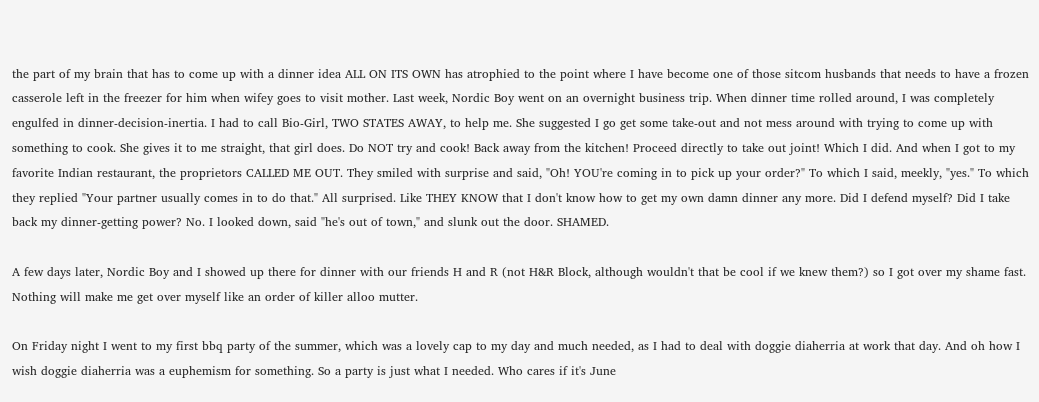the part of my brain that has to come up with a dinner idea ALL ON ITS OWN has atrophied to the point where I have become one of those sitcom husbands that needs to have a frozen casserole left in the freezer for him when wifey goes to visit mother. Last week, Nordic Boy went on an overnight business trip. When dinner time rolled around, I was completely engulfed in dinner-decision-inertia. I had to call Bio-Girl, TWO STATES AWAY, to help me. She suggested I go get some take-out and not mess around with trying to come up with something to cook. She gives it to me straight, that girl does. Do NOT try and cook! Back away from the kitchen! Proceed directly to take out joint! Which I did. And when I got to my favorite Indian restaurant, the proprietors CALLED ME OUT. They smiled with surprise and said, "Oh! YOU're coming in to pick up your order?" To which I said, meekly, "yes." To which they replied "Your partner usually comes in to do that." All surprised. Like THEY KNOW that I don't know how to get my own damn dinner any more. Did I defend myself? Did I take back my dinner-getting power? No. I looked down, said "he's out of town," and slunk out the door. SHAMED.

A few days later, Nordic Boy and I showed up there for dinner with our friends H and R (not H&R Block, although wouldn't that be cool if we knew them?) so I got over my shame fast. Nothing will make me get over myself like an order of killer alloo mutter.

On Friday night I went to my first bbq party of the summer, which was a lovely cap to my day and much needed, as I had to deal with doggie diaherria at work that day. And oh how I wish doggie diaherria was a euphemism for something. So a party is just what I needed. Who cares if it's June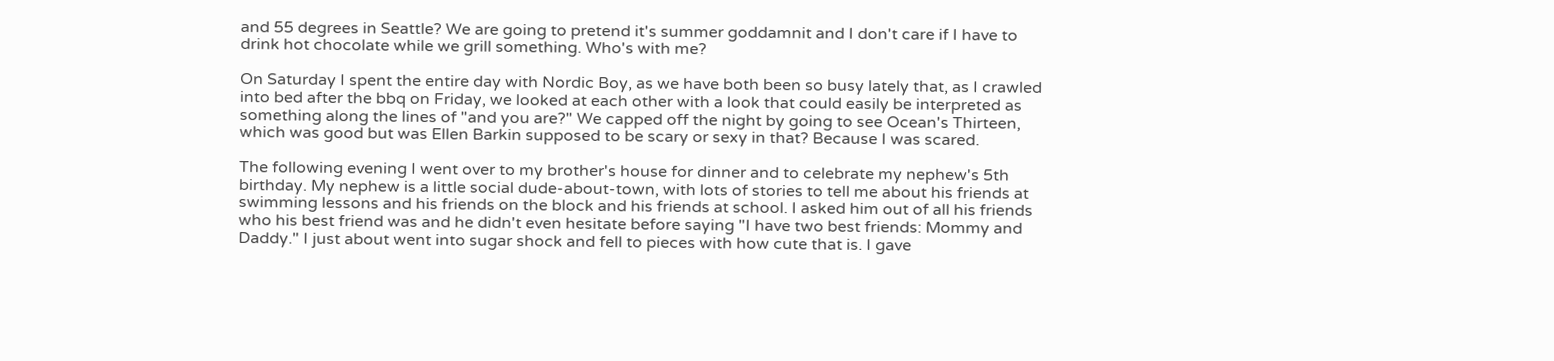and 55 degrees in Seattle? We are going to pretend it's summer goddamnit and I don't care if I have to drink hot chocolate while we grill something. Who's with me?

On Saturday I spent the entire day with Nordic Boy, as we have both been so busy lately that, as I crawled into bed after the bbq on Friday, we looked at each other with a look that could easily be interpreted as something along the lines of "and you are?" We capped off the night by going to see Ocean's Thirteen, which was good but was Ellen Barkin supposed to be scary or sexy in that? Because I was scared.

The following evening I went over to my brother's house for dinner and to celebrate my nephew's 5th birthday. My nephew is a little social dude-about-town, with lots of stories to tell me about his friends at swimming lessons and his friends on the block and his friends at school. I asked him out of all his friends who his best friend was and he didn't even hesitate before saying "I have two best friends: Mommy and Daddy." I just about went into sugar shock and fell to pieces with how cute that is. I gave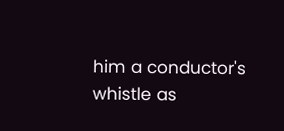him a conductor's whistle as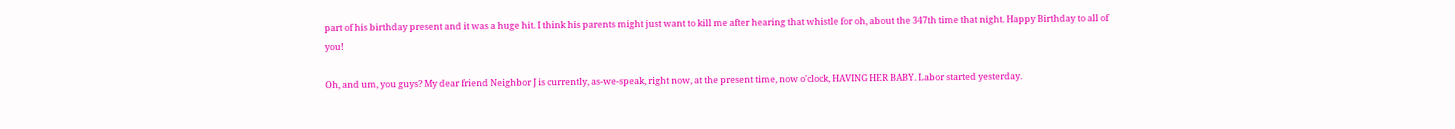part of his birthday present and it was a huge hit. I think his parents might just want to kill me after hearing that whistle for oh, about the 347th time that night. Happy Birthday to all of you!

Oh, and um, you guys? My dear friend Neighbor J is currently, as-we-speak, right now, at the present time, now o'clock, HAVING HER BABY. Labor started yesterday.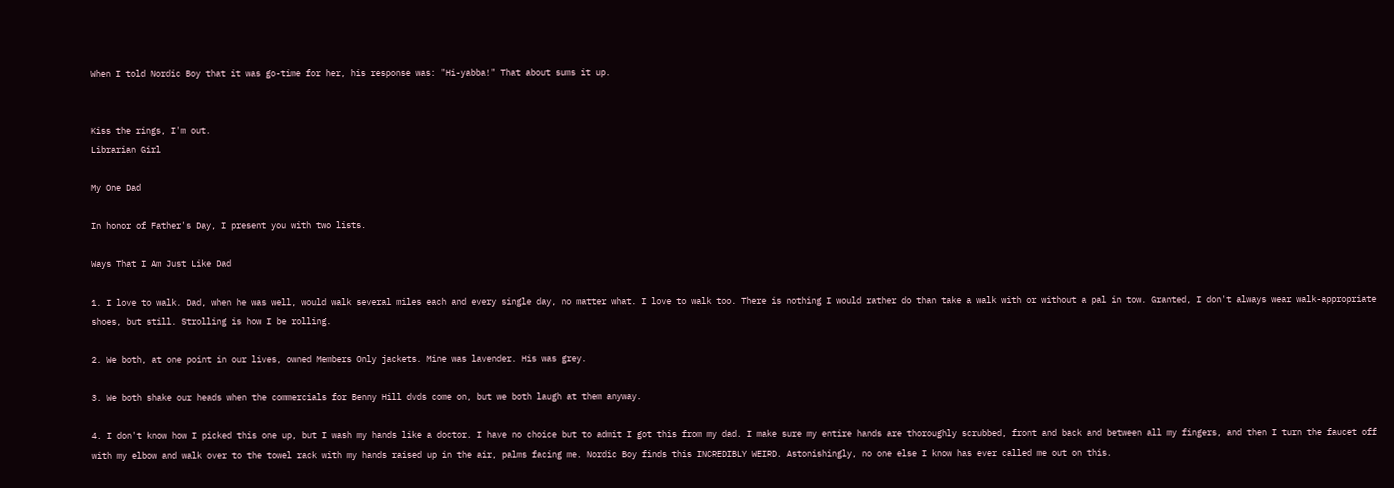When I told Nordic Boy that it was go-time for her, his response was: "Hi-yabba!" That about sums it up.


Kiss the rings, I'm out.
Librarian Girl

My One Dad

In honor of Father's Day, I present you with two lists.

Ways That I Am Just Like Dad

1. I love to walk. Dad, when he was well, would walk several miles each and every single day, no matter what. I love to walk too. There is nothing I would rather do than take a walk with or without a pal in tow. Granted, I don't always wear walk-appropriate shoes, but still. Strolling is how I be rolling.

2. We both, at one point in our lives, owned Members Only jackets. Mine was lavender. His was grey.

3. We both shake our heads when the commercials for Benny Hill dvds come on, but we both laugh at them anyway.

4. I don't know how I picked this one up, but I wash my hands like a doctor. I have no choice but to admit I got this from my dad. I make sure my entire hands are thoroughly scrubbed, front and back and between all my fingers, and then I turn the faucet off with my elbow and walk over to the towel rack with my hands raised up in the air, palms facing me. Nordic Boy finds this INCREDIBLY WEIRD. Astonishingly, no one else I know has ever called me out on this.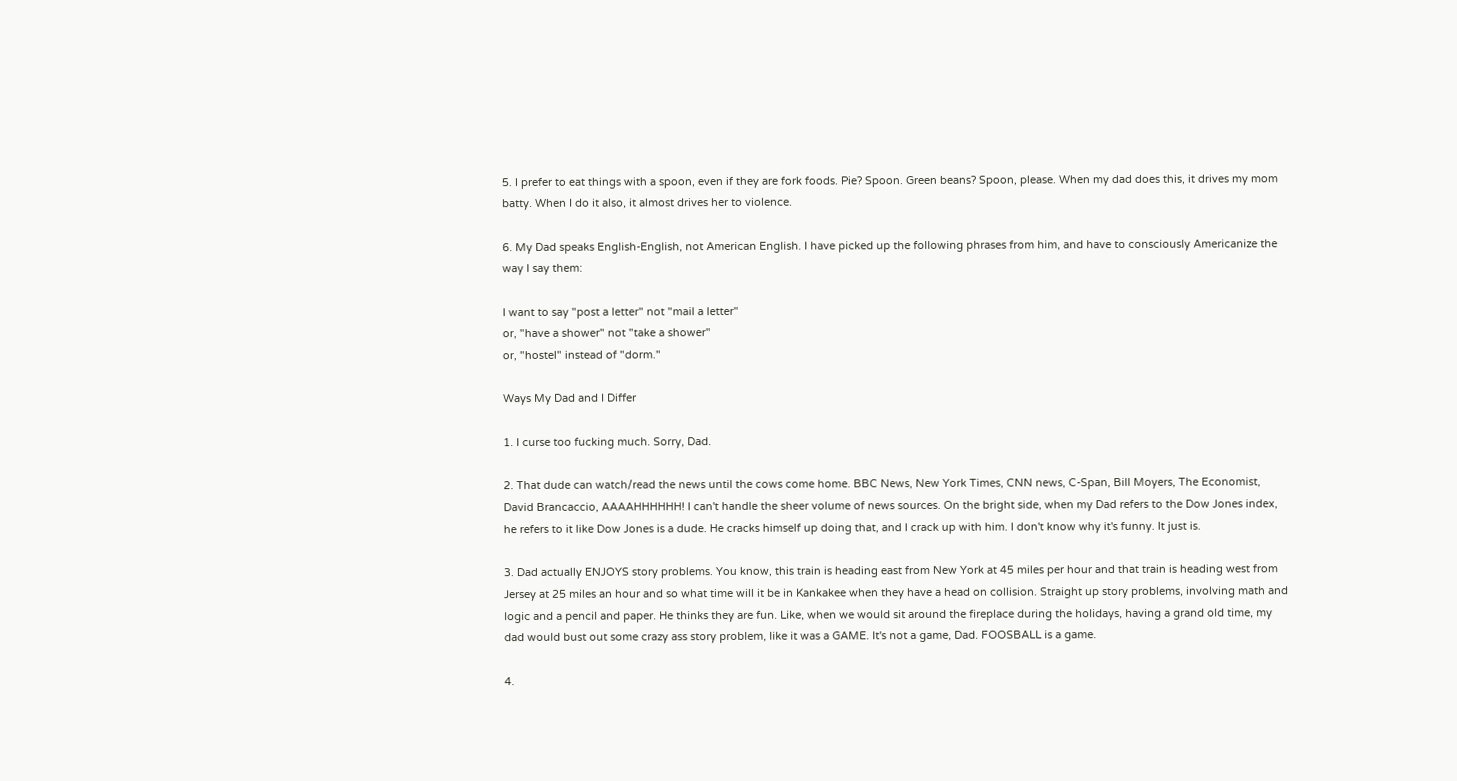5. I prefer to eat things with a spoon, even if they are fork foods. Pie? Spoon. Green beans? Spoon, please. When my dad does this, it drives my mom batty. When I do it also, it almost drives her to violence.

6. My Dad speaks English-English, not American English. I have picked up the following phrases from him, and have to consciously Americanize the way I say them:

I want to say "post a letter" not "mail a letter"
or, "have a shower" not "take a shower"
or, "hostel" instead of "dorm."

Ways My Dad and I Differ

1. I curse too fucking much. Sorry, Dad.

2. That dude can watch/read the news until the cows come home. BBC News, New York Times, CNN news, C-Span, Bill Moyers, The Economist, David Brancaccio, AAAAHHHHHH! I can't handle the sheer volume of news sources. On the bright side, when my Dad refers to the Dow Jones index, he refers to it like Dow Jones is a dude. He cracks himself up doing that, and I crack up with him. I don't know why it's funny. It just is.

3. Dad actually ENJOYS story problems. You know, this train is heading east from New York at 45 miles per hour and that train is heading west from Jersey at 25 miles an hour and so what time will it be in Kankakee when they have a head on collision. Straight up story problems, involving math and logic and a pencil and paper. He thinks they are fun. Like, when we would sit around the fireplace during the holidays, having a grand old time, my dad would bust out some crazy ass story problem, like it was a GAME. It's not a game, Dad. FOOSBALL is a game.

4.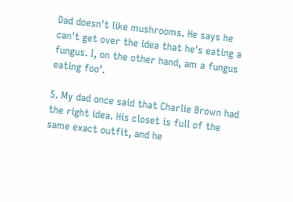Dad doesn't like mushrooms. He says he can't get over the idea that he's eating a fungus. I, on the other hand, am a fungus eating foo'.

5. My dad once said that Charlie Brown had the right idea. His closet is full of the same exact outfit, and he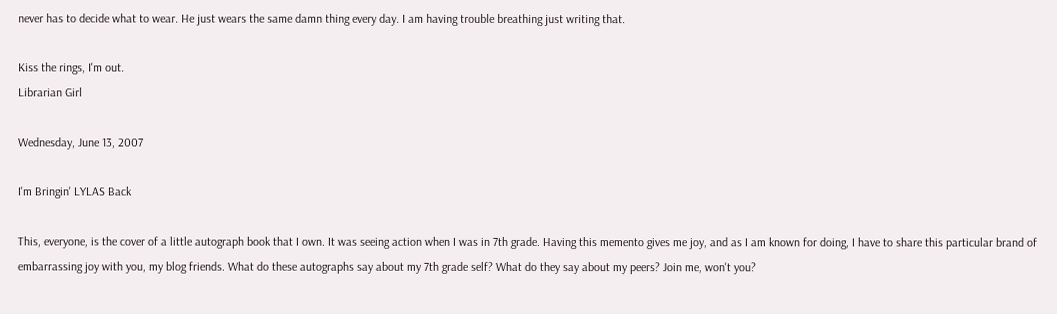never has to decide what to wear. He just wears the same damn thing every day. I am having trouble breathing just writing that.

Kiss the rings, I'm out.
Librarian Girl

Wednesday, June 13, 2007

I'm Bringin' LYLAS Back

This, everyone, is the cover of a little autograph book that I own. It was seeing action when I was in 7th grade. Having this memento gives me joy, and as I am known for doing, I have to share this particular brand of embarrassing joy with you, my blog friends. What do these autographs say about my 7th grade self? What do they say about my peers? Join me, won't you?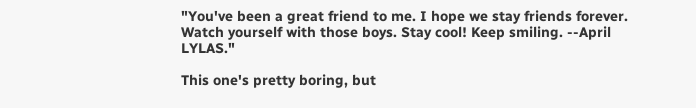"You've been a great friend to me. I hope we stay friends forever. Watch yourself with those boys. Stay cool! Keep smiling. --April LYLAS."

This one's pretty boring, but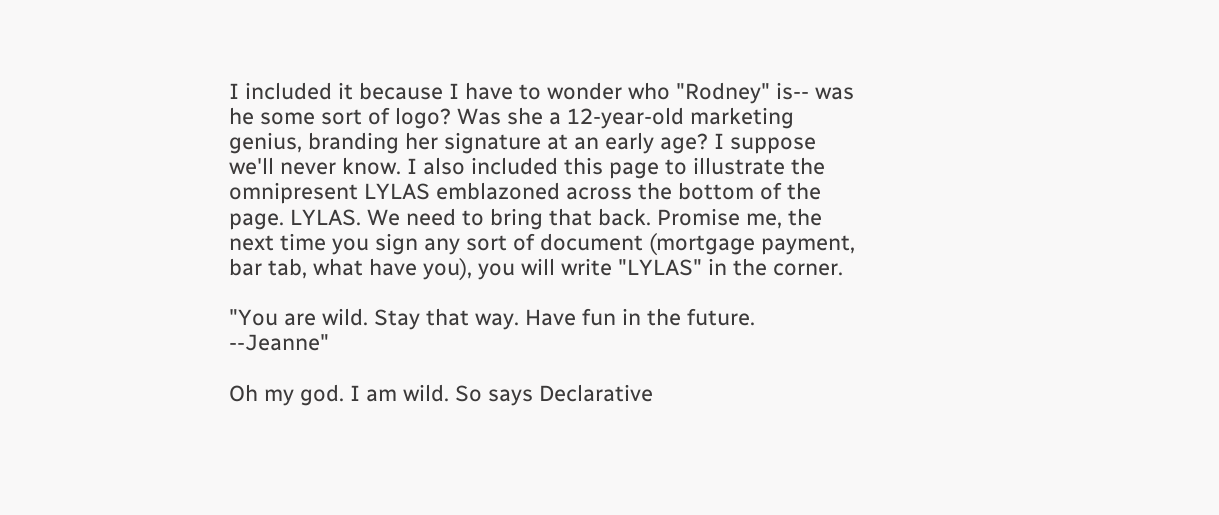I included it because I have to wonder who "Rodney" is-- was he some sort of logo? Was she a 12-year-old marketing genius, branding her signature at an early age? I suppose we'll never know. I also included this page to illustrate the omnipresent LYLAS emblazoned across the bottom of the page. LYLAS. We need to bring that back. Promise me, the next time you sign any sort of document (mortgage payment, bar tab, what have you), you will write "LYLAS" in the corner.

"You are wild. Stay that way. Have fun in the future. --Jeanne"

Oh my god. I am wild. So says Declarative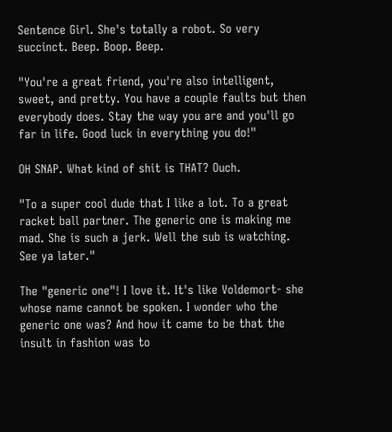Sentence Girl. She's totally a robot. So very succinct. Beep. Boop. Beep.

"You're a great friend, you're also intelligent, sweet, and pretty. You have a couple faults but then everybody does. Stay the way you are and you'll go far in life. Good luck in everything you do!"

OH SNAP. What kind of shit is THAT? Ouch.

"To a super cool dude that I like a lot. To a great racket ball partner. The generic one is making me mad. She is such a jerk. Well the sub is watching. See ya later."

The "generic one"! I love it. It's like Voldemort- she whose name cannot be spoken. I wonder who the generic one was? And how it came to be that the insult in fashion was to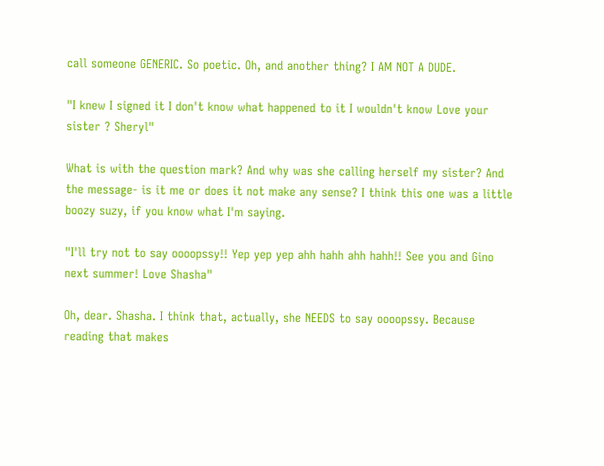call someone GENERIC. So poetic. Oh, and another thing? I AM NOT A DUDE.

"I knew I signed it I don't know what happened to it I wouldn't know Love your sister ? Sheryl"

What is with the question mark? And why was she calling herself my sister? And the message- is it me or does it not make any sense? I think this one was a little boozy suzy, if you know what I'm saying.

"I'll try not to say oooopssy!! Yep yep yep ahh hahh ahh hahh!! See you and Gino next summer! Love Shasha"

Oh, dear. Shasha. I think that, actually, she NEEDS to say oooopssy. Because reading that makes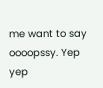me want to say oooopssy. Yep yep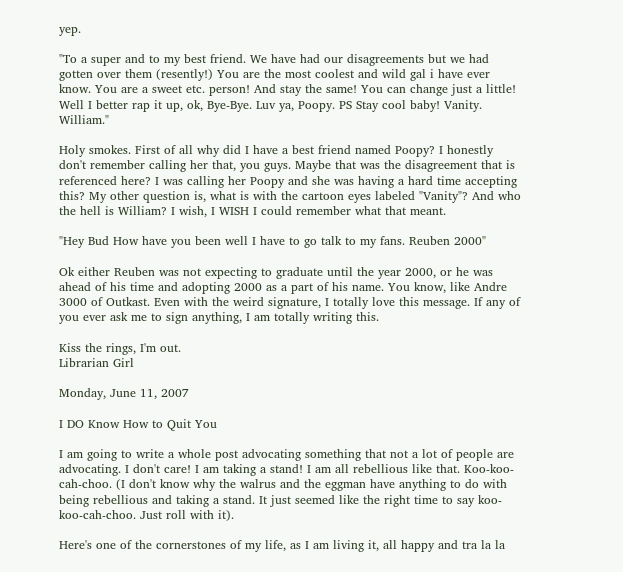yep.

"To a super and to my best friend. We have had our disagreements but we had gotten over them (resently!) You are the most coolest and wild gal i have ever know. You are a sweet etc. person! And stay the same! You can change just a little! Well I better rap it up, ok, Bye-Bye. Luv ya, Poopy. PS Stay cool baby! Vanity. William."

Holy smokes. First of all why did I have a best friend named Poopy? I honestly don't remember calling her that, you guys. Maybe that was the disagreement that is referenced here? I was calling her Poopy and she was having a hard time accepting this? My other question is, what is with the cartoon eyes labeled "Vanity"? And who the hell is William? I wish, I WISH I could remember what that meant.

"Hey Bud How have you been well I have to go talk to my fans. Reuben 2000"

Ok either Reuben was not expecting to graduate until the year 2000, or he was ahead of his time and adopting 2000 as a part of his name. You know, like Andre 3000 of Outkast. Even with the weird signature, I totally love this message. If any of you ever ask me to sign anything, I am totally writing this.

Kiss the rings, I'm out.
Librarian Girl

Monday, June 11, 2007

I DO Know How to Quit You

I am going to write a whole post advocating something that not a lot of people are advocating. I don't care! I am taking a stand! I am all rebellious like that. Koo-koo-cah-choo. (I don't know why the walrus and the eggman have anything to do with being rebellious and taking a stand. It just seemed like the right time to say koo-koo-cah-choo. Just roll with it).

Here's one of the cornerstones of my life, as I am living it, all happy and tra la la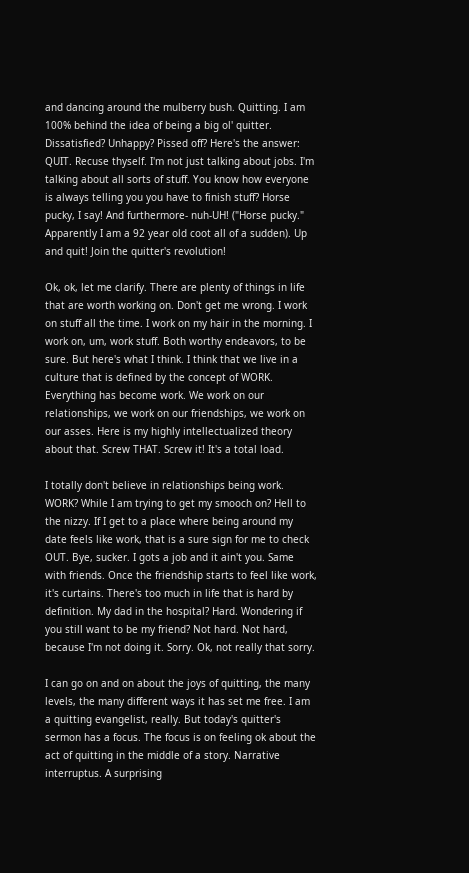and dancing around the mulberry bush. Quitting. I am 100% behind the idea of being a big ol' quitter. Dissatisfied? Unhappy? Pissed off? Here's the answer: QUIT. Recuse thyself. I'm not just talking about jobs. I'm talking about all sorts of stuff. You know how everyone is always telling you you have to finish stuff? Horse pucky, I say! And furthermore- nuh-UH! ("Horse pucky." Apparently I am a 92 year old coot all of a sudden). Up and quit! Join the quitter's revolution!

Ok, ok, let me clarify. There are plenty of things in life that are worth working on. Don't get me wrong. I work on stuff all the time. I work on my hair in the morning. I work on, um, work stuff. Both worthy endeavors, to be sure. But here's what I think. I think that we live in a culture that is defined by the concept of WORK. Everything has become work. We work on our relationships, we work on our friendships, we work on our asses. Here is my highly intellectualized theory about that. Screw THAT. Screw it! It's a total load.

I totally don't believe in relationships being work. WORK? While I am trying to get my smooch on? Hell to the nizzy. If I get to a place where being around my date feels like work, that is a sure sign for me to check OUT. Bye, sucker. I gots a job and it ain't you. Same with friends. Once the friendship starts to feel like work, it's curtains. There's too much in life that is hard by definition. My dad in the hospital? Hard. Wondering if you still want to be my friend? Not hard. Not hard, because I'm not doing it. Sorry. Ok, not really that sorry.

I can go on and on about the joys of quitting, the many levels, the many different ways it has set me free. I am a quitting evangelist, really. But today's quitter's sermon has a focus. The focus is on feeling ok about the act of quitting in the middle of a story. Narrative interruptus. A surprising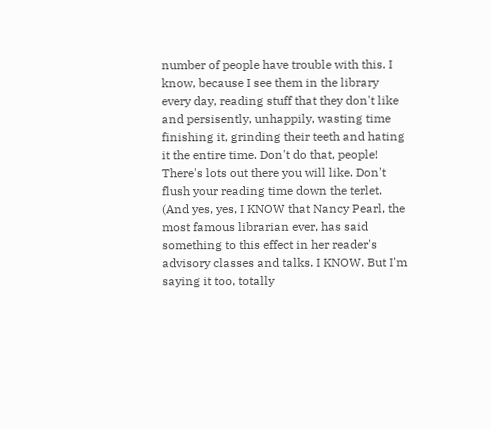number of people have trouble with this. I know, because I see them in the library every day, reading stuff that they don't like and persisently, unhappily, wasting time finishing it, grinding their teeth and hating it the entire time. Don't do that, people! There's lots out there you will like. Don't flush your reading time down the terlet. (And yes, yes, I KNOW that Nancy Pearl, the most famous librarian ever, has said something to this effect in her reader's advisory classes and talks. I KNOW. But I'm saying it too, totally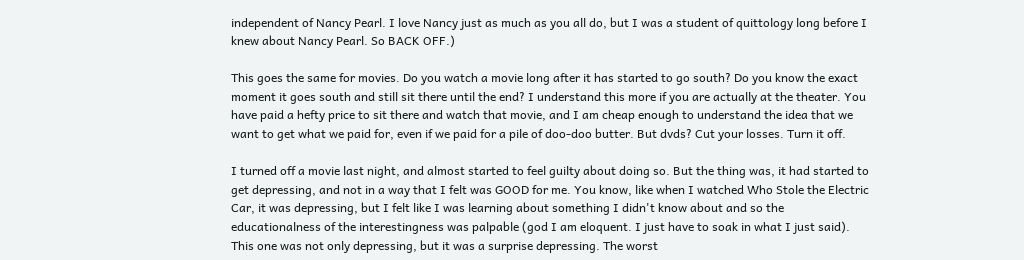independent of Nancy Pearl. I love Nancy just as much as you all do, but I was a student of quittology long before I knew about Nancy Pearl. So BACK OFF.)

This goes the same for movies. Do you watch a movie long after it has started to go south? Do you know the exact moment it goes south and still sit there until the end? I understand this more if you are actually at the theater. You have paid a hefty price to sit there and watch that movie, and I am cheap enough to understand the idea that we want to get what we paid for, even if we paid for a pile of doo-doo butter. But dvds? Cut your losses. Turn it off.

I turned off a movie last night, and almost started to feel guilty about doing so. But the thing was, it had started to get depressing, and not in a way that I felt was GOOD for me. You know, like when I watched Who Stole the Electric Car, it was depressing, but I felt like I was learning about something I didn't know about and so the educationalness of the interestingness was palpable (god I am eloquent. I just have to soak in what I just said). This one was not only depressing, but it was a surprise depressing. The worst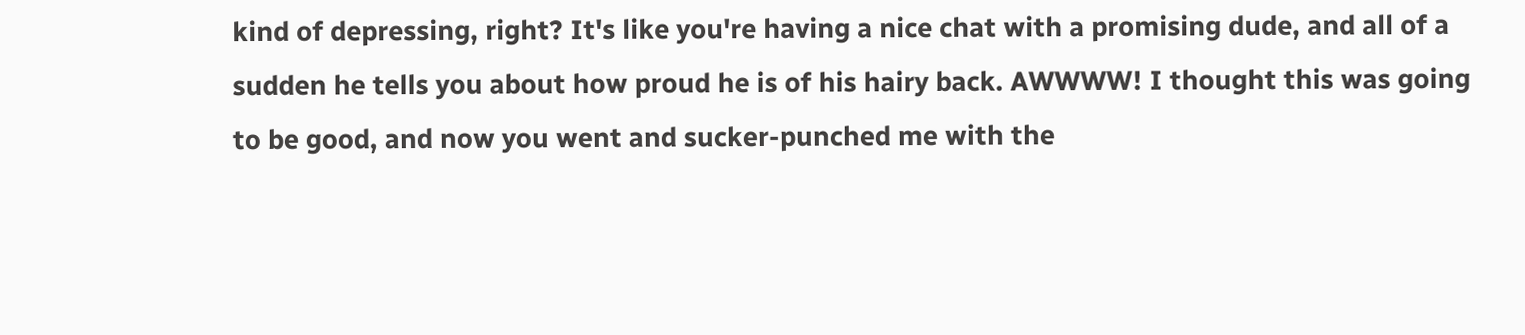kind of depressing, right? It's like you're having a nice chat with a promising dude, and all of a sudden he tells you about how proud he is of his hairy back. AWWWW! I thought this was going to be good, and now you went and sucker-punched me with the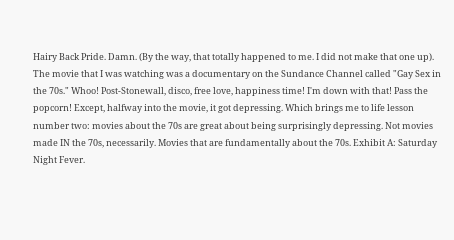Hairy Back Pride. Damn. (By the way, that totally happened to me. I did not make that one up). The movie that I was watching was a documentary on the Sundance Channel called "Gay Sex in the 70s." Whoo! Post-Stonewall, disco, free love, happiness time! I'm down with that! Pass the popcorn! Except, halfway into the movie, it got depressing. Which brings me to life lesson number two: movies about the 70s are great about being surprisingly depressing. Not movies made IN the 70s, necessarily. Movies that are fundamentally about the 70s. Exhibit A: Saturday Night Fever.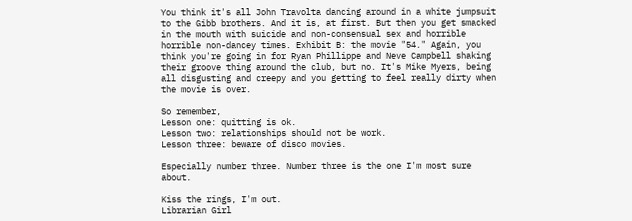You think it's all John Travolta dancing around in a white jumpsuit to the Gibb brothers. And it is, at first. But then you get smacked in the mouth with suicide and non-consensual sex and horrible horrible non-dancey times. Exhibit B: the movie "54." Again, you think you're going in for Ryan Phillippe and Neve Campbell shaking their groove thing around the club, but no. It's Mike Myers, being all disgusting and creepy and you getting to feel really dirty when the movie is over.

So remember,
Lesson one: quitting is ok.
Lesson two: relationships should not be work.
Lesson three: beware of disco movies.

Especially number three. Number three is the one I'm most sure about.

Kiss the rings, I'm out.
Librarian Girl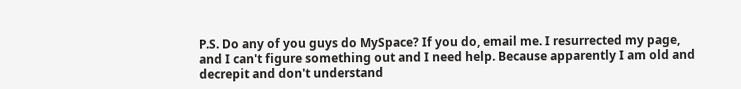P.S. Do any of you guys do MySpace? If you do, email me. I resurrected my page, and I can't figure something out and I need help. Because apparently I am old and decrepit and don't understand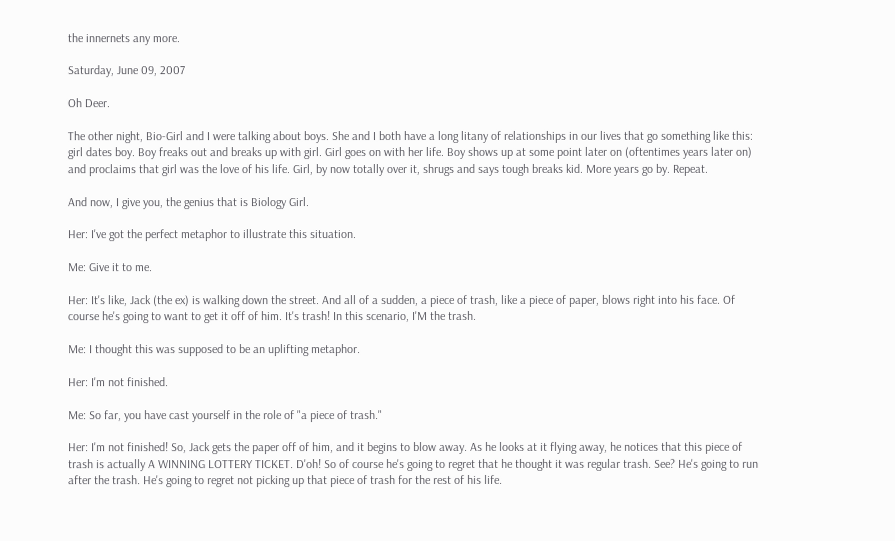the innernets any more.

Saturday, June 09, 2007

Oh Deer.

The other night, Bio-Girl and I were talking about boys. She and I both have a long litany of relationships in our lives that go something like this: girl dates boy. Boy freaks out and breaks up with girl. Girl goes on with her life. Boy shows up at some point later on (oftentimes years later on) and proclaims that girl was the love of his life. Girl, by now totally over it, shrugs and says tough breaks kid. More years go by. Repeat.

And now, I give you, the genius that is Biology Girl.

Her: I've got the perfect metaphor to illustrate this situation.

Me: Give it to me.

Her: It's like, Jack (the ex) is walking down the street. And all of a sudden, a piece of trash, like a piece of paper, blows right into his face. Of course he's going to want to get it off of him. It's trash! In this scenario, I'M the trash.

Me: I thought this was supposed to be an uplifting metaphor.

Her: I'm not finished.

Me: So far, you have cast yourself in the role of "a piece of trash."

Her: I'm not finished! So, Jack gets the paper off of him, and it begins to blow away. As he looks at it flying away, he notices that this piece of trash is actually A WINNING LOTTERY TICKET. D'oh! So of course he's going to regret that he thought it was regular trash. See? He's going to run after the trash. He's going to regret not picking up that piece of trash for the rest of his life.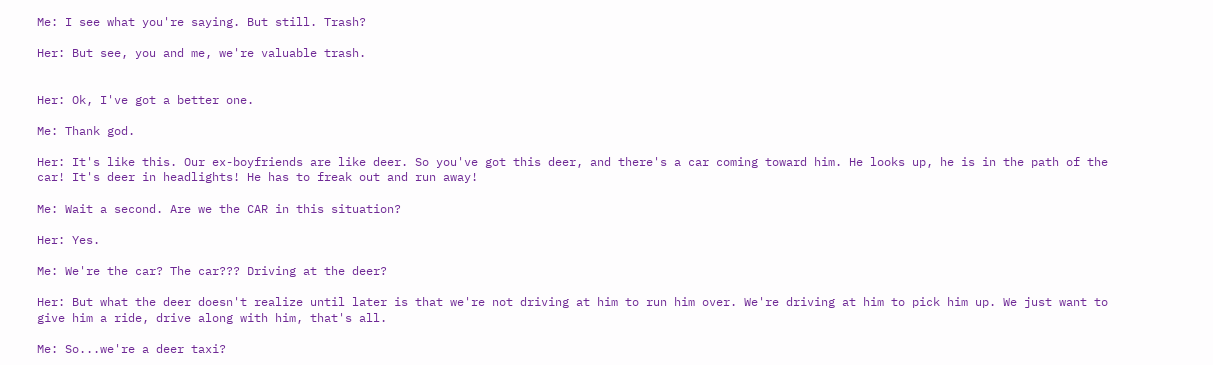Me: I see what you're saying. But still. Trash?

Her: But see, you and me, we're valuable trash.


Her: Ok, I've got a better one.

Me: Thank god.

Her: It's like this. Our ex-boyfriends are like deer. So you've got this deer, and there's a car coming toward him. He looks up, he is in the path of the car! It's deer in headlights! He has to freak out and run away!

Me: Wait a second. Are we the CAR in this situation?

Her: Yes.

Me: We're the car? The car??? Driving at the deer?

Her: But what the deer doesn't realize until later is that we're not driving at him to run him over. We're driving at him to pick him up. We just want to give him a ride, drive along with him, that's all.

Me: So...we're a deer taxi?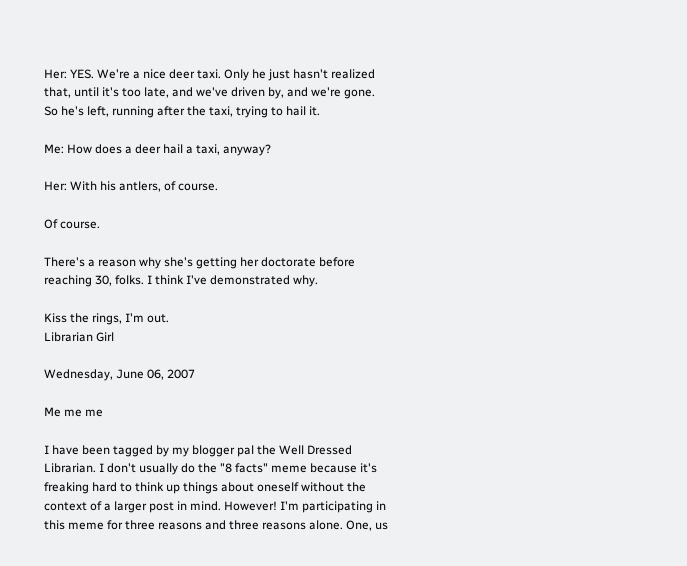Her: YES. We're a nice deer taxi. Only he just hasn't realized that, until it's too late, and we've driven by, and we're gone. So he's left, running after the taxi, trying to hail it.

Me: How does a deer hail a taxi, anyway?

Her: With his antlers, of course.

Of course.

There's a reason why she's getting her doctorate before reaching 30, folks. I think I've demonstrated why.

Kiss the rings, I'm out.
Librarian Girl

Wednesday, June 06, 2007

Me me me

I have been tagged by my blogger pal the Well Dressed Librarian. I don't usually do the "8 facts" meme because it's freaking hard to think up things about oneself without the context of a larger post in mind. However! I'm participating in this meme for three reasons and three reasons alone. One, us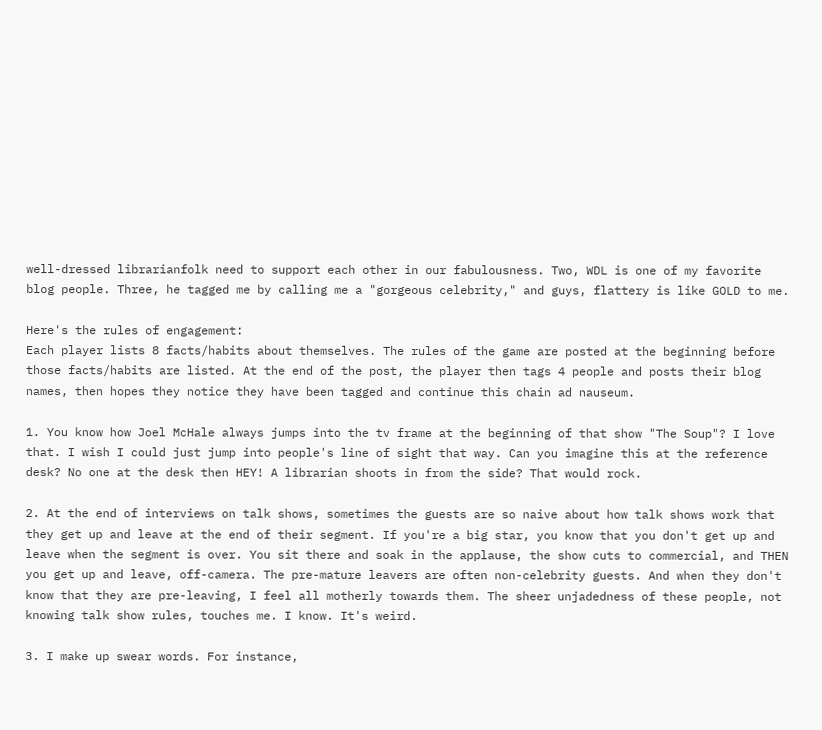well-dressed librarianfolk need to support each other in our fabulousness. Two, WDL is one of my favorite blog people. Three, he tagged me by calling me a "gorgeous celebrity," and guys, flattery is like GOLD to me.

Here's the rules of engagement:
Each player lists 8 facts/habits about themselves. The rules of the game are posted at the beginning before those facts/habits are listed. At the end of the post, the player then tags 4 people and posts their blog names, then hopes they notice they have been tagged and continue this chain ad nauseum.

1. You know how Joel McHale always jumps into the tv frame at the beginning of that show "The Soup"? I love that. I wish I could just jump into people's line of sight that way. Can you imagine this at the reference desk? No one at the desk then HEY! A librarian shoots in from the side? That would rock.

2. At the end of interviews on talk shows, sometimes the guests are so naive about how talk shows work that they get up and leave at the end of their segment. If you're a big star, you know that you don't get up and leave when the segment is over. You sit there and soak in the applause, the show cuts to commercial, and THEN you get up and leave, off-camera. The pre-mature leavers are often non-celebrity guests. And when they don't know that they are pre-leaving, I feel all motherly towards them. The sheer unjadedness of these people, not knowing talk show rules, touches me. I know. It's weird.

3. I make up swear words. For instance,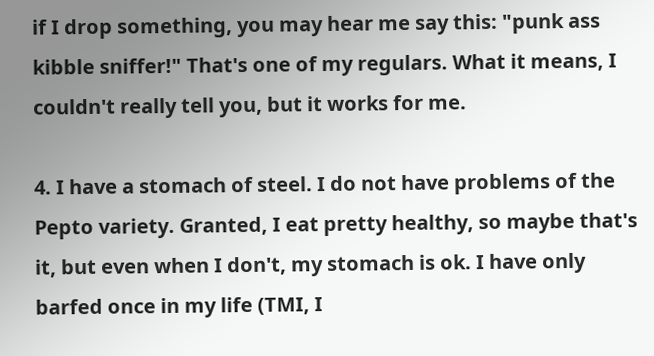if I drop something, you may hear me say this: "punk ass kibble sniffer!" That's one of my regulars. What it means, I couldn't really tell you, but it works for me.

4. I have a stomach of steel. I do not have problems of the Pepto variety. Granted, I eat pretty healthy, so maybe that's it, but even when I don't, my stomach is ok. I have only barfed once in my life (TMI, I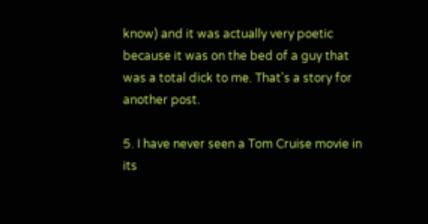know) and it was actually very poetic because it was on the bed of a guy that was a total dick to me. That's a story for another post.

5. I have never seen a Tom Cruise movie in its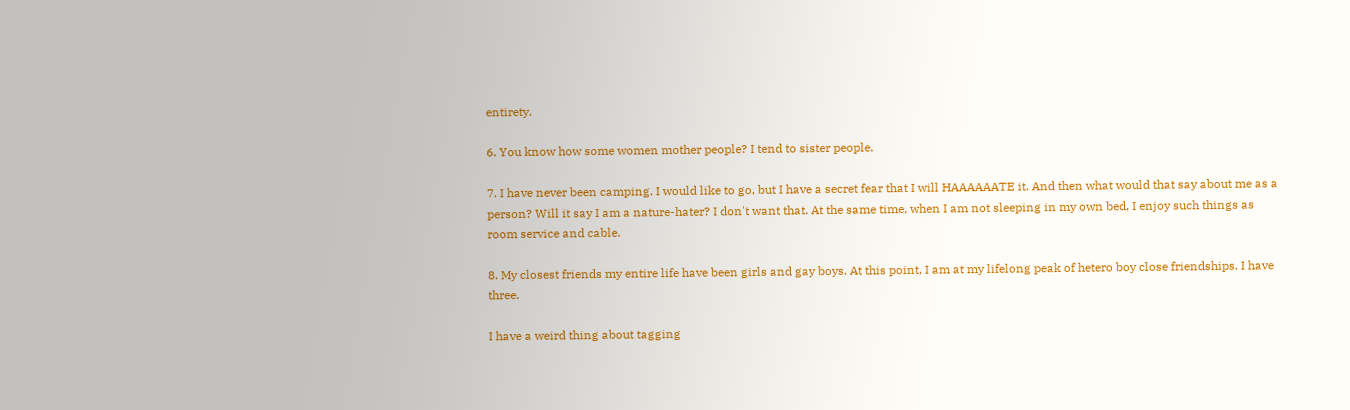entirety.

6. You know how some women mother people? I tend to sister people.

7. I have never been camping. I would like to go, but I have a secret fear that I will HAAAAAATE it. And then what would that say about me as a person? Will it say I am a nature-hater? I don't want that. At the same time, when I am not sleeping in my own bed, I enjoy such things as room service and cable.

8. My closest friends my entire life have been girls and gay boys. At this point, I am at my lifelong peak of hetero boy close friendships. I have three.

I have a weird thing about tagging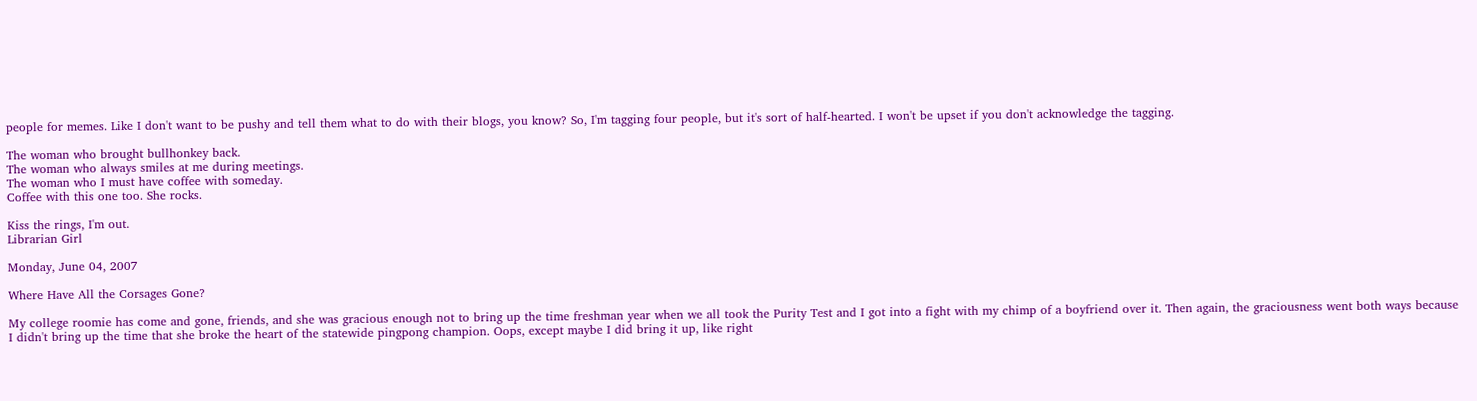people for memes. Like I don't want to be pushy and tell them what to do with their blogs, you know? So, I'm tagging four people, but it's sort of half-hearted. I won't be upset if you don't acknowledge the tagging.

The woman who brought bullhonkey back.
The woman who always smiles at me during meetings.
The woman who I must have coffee with someday.
Coffee with this one too. She rocks.

Kiss the rings, I'm out.
Librarian Girl

Monday, June 04, 2007

Where Have All the Corsages Gone?

My college roomie has come and gone, friends, and she was gracious enough not to bring up the time freshman year when we all took the Purity Test and I got into a fight with my chimp of a boyfriend over it. Then again, the graciousness went both ways because I didn't bring up the time that she broke the heart of the statewide pingpong champion. Oops, except maybe I did bring it up, like right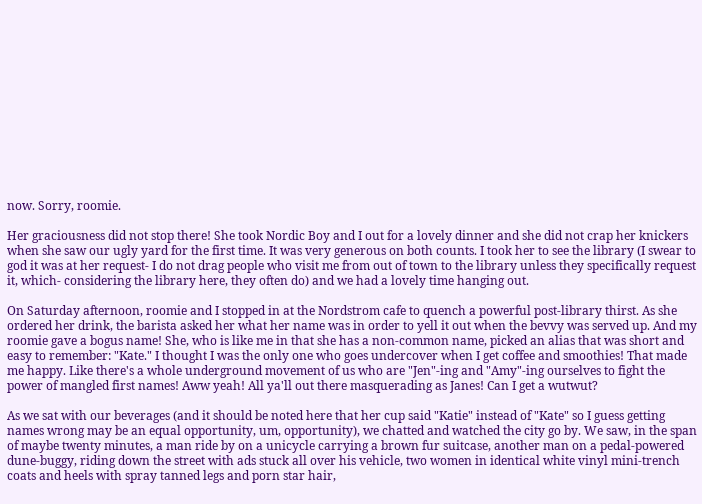now. Sorry, roomie.

Her graciousness did not stop there! She took Nordic Boy and I out for a lovely dinner and she did not crap her knickers when she saw our ugly yard for the first time. It was very generous on both counts. I took her to see the library (I swear to god it was at her request- I do not drag people who visit me from out of town to the library unless they specifically request it, which- considering the library here, they often do) and we had a lovely time hanging out.

On Saturday afternoon, roomie and I stopped in at the Nordstrom cafe to quench a powerful post-library thirst. As she ordered her drink, the barista asked her what her name was in order to yell it out when the bevvy was served up. And my roomie gave a bogus name! She, who is like me in that she has a non-common name, picked an alias that was short and easy to remember: "Kate." I thought I was the only one who goes undercover when I get coffee and smoothies! That made me happy. Like there's a whole underground movement of us who are "Jen"-ing and "Amy"-ing ourselves to fight the power of mangled first names! Aww yeah! All ya'll out there masquerading as Janes! Can I get a wutwut?

As we sat with our beverages (and it should be noted here that her cup said "Katie" instead of "Kate" so I guess getting names wrong may be an equal opportunity, um, opportunity), we chatted and watched the city go by. We saw, in the span of maybe twenty minutes, a man ride by on a unicycle carrying a brown fur suitcase, another man on a pedal-powered dune-buggy, riding down the street with ads stuck all over his vehicle, two women in identical white vinyl mini-trench coats and heels with spray tanned legs and porn star hair,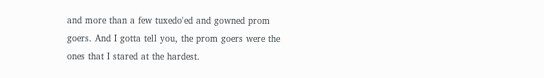and more than a few tuxedo'ed and gowned prom goers. And I gotta tell you, the prom goers were the ones that I stared at the hardest.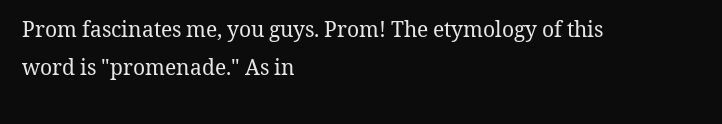Prom fascinates me, you guys. Prom! The etymology of this word is "promenade." As in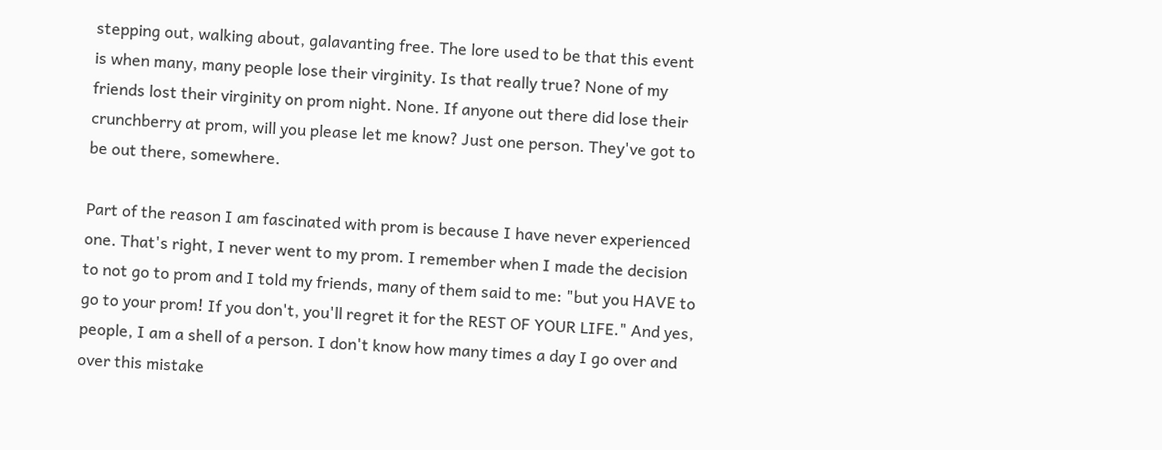stepping out, walking about, galavanting free. The lore used to be that this event is when many, many people lose their virginity. Is that really true? None of my friends lost their virginity on prom night. None. If anyone out there did lose their crunchberry at prom, will you please let me know? Just one person. They've got to be out there, somewhere.

Part of the reason I am fascinated with prom is because I have never experienced one. That's right, I never went to my prom. I remember when I made the decision to not go to prom and I told my friends, many of them said to me: "but you HAVE to go to your prom! If you don't, you'll regret it for the REST OF YOUR LIFE." And yes, people, I am a shell of a person. I don't know how many times a day I go over and over this mistake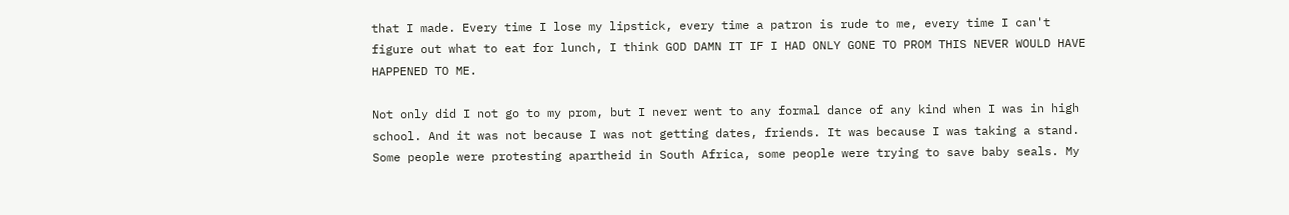that I made. Every time I lose my lipstick, every time a patron is rude to me, every time I can't figure out what to eat for lunch, I think GOD DAMN IT IF I HAD ONLY GONE TO PROM THIS NEVER WOULD HAVE HAPPENED TO ME.

Not only did I not go to my prom, but I never went to any formal dance of any kind when I was in high school. And it was not because I was not getting dates, friends. It was because I was taking a stand. Some people were protesting apartheid in South Africa, some people were trying to save baby seals. My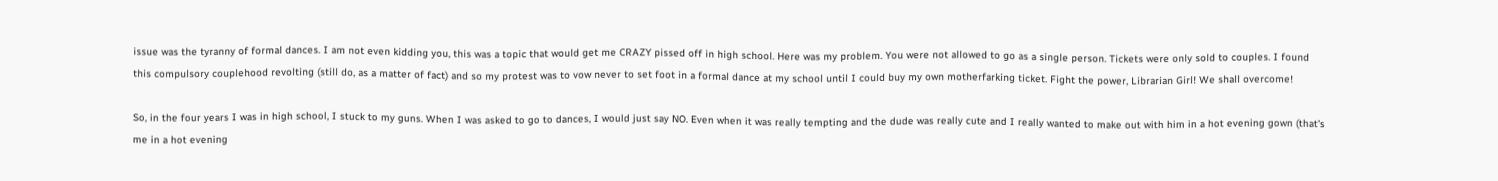issue was the tyranny of formal dances. I am not even kidding you, this was a topic that would get me CRAZY pissed off in high school. Here was my problem. You were not allowed to go as a single person. Tickets were only sold to couples. I found this compulsory couplehood revolting (still do, as a matter of fact) and so my protest was to vow never to set foot in a formal dance at my school until I could buy my own motherfarking ticket. Fight the power, Librarian Girl! We shall overcome!

So, in the four years I was in high school, I stuck to my guns. When I was asked to go to dances, I would just say NO. Even when it was really tempting and the dude was really cute and I really wanted to make out with him in a hot evening gown (that's me in a hot evening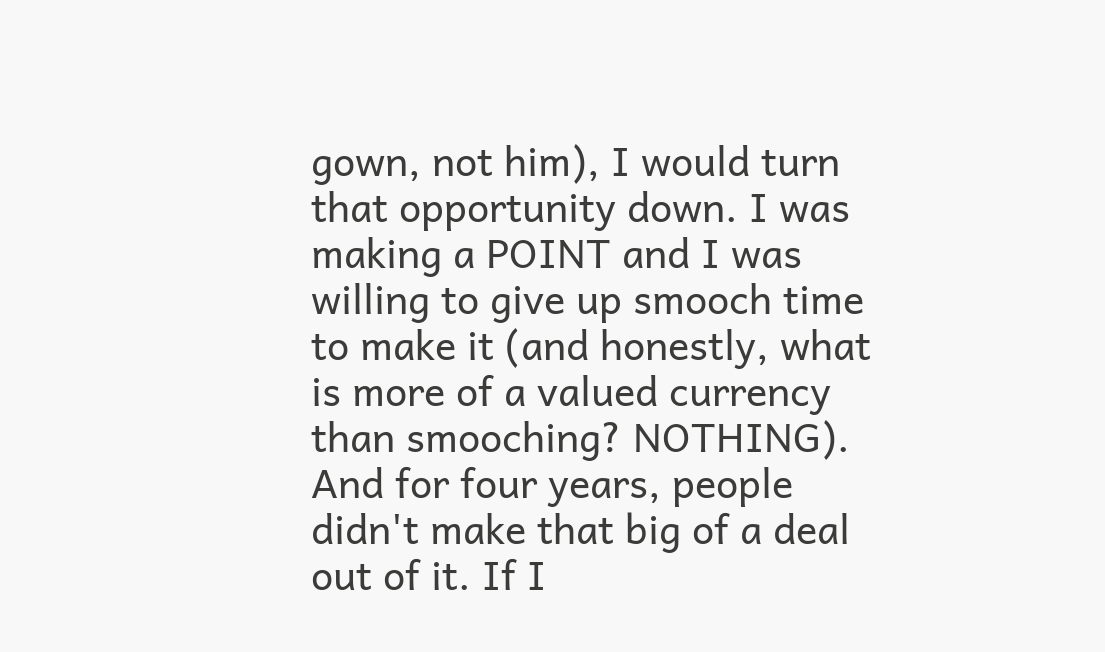gown, not him), I would turn that opportunity down. I was making a POINT and I was willing to give up smooch time to make it (and honestly, what is more of a valued currency than smooching? NOTHING). And for four years, people didn't make that big of a deal out of it. If I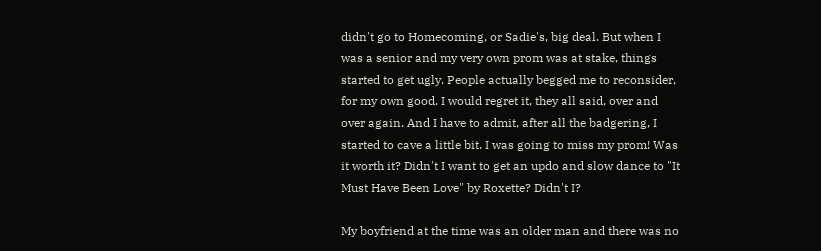didn't go to Homecoming, or Sadie's, big deal. But when I was a senior and my very own prom was at stake, things started to get ugly. People actually begged me to reconsider, for my own good. I would regret it, they all said, over and over again. And I have to admit, after all the badgering, I started to cave a little bit. I was going to miss my prom! Was it worth it? Didn't I want to get an updo and slow dance to "It Must Have Been Love" by Roxette? Didn't I?

My boyfriend at the time was an older man and there was no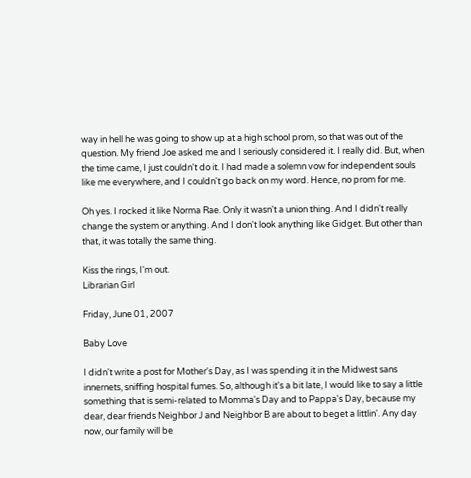way in hell he was going to show up at a high school prom, so that was out of the question. My friend Joe asked me and I seriously considered it. I really did. But, when the time came, I just couldn't do it. I had made a solemn vow for independent souls like me everywhere, and I couldn't go back on my word. Hence, no prom for me.

Oh yes. I rocked it like Norma Rae. Only it wasn't a union thing. And I didn't really change the system or anything. And I don't look anything like Gidget. But other than that, it was totally the same thing.

Kiss the rings, I'm out.
Librarian Girl

Friday, June 01, 2007

Baby Love

I didn't write a post for Mother's Day, as I was spending it in the Midwest sans innernets, sniffing hospital fumes. So, although it's a bit late, I would like to say a little something that is semi-related to Momma's Day and to Pappa's Day, because my dear, dear friends Neighbor J and Neighbor B are about to beget a littlin'. Any day now, our family will be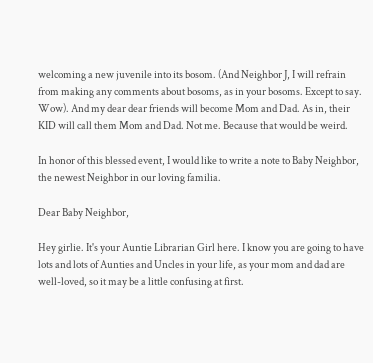welcoming a new juvenile into its bosom. (And Neighbor J, I will refrain from making any comments about bosoms, as in your bosoms. Except to say. Wow). And my dear dear friends will become Mom and Dad. As in, their KID will call them Mom and Dad. Not me. Because that would be weird.

In honor of this blessed event, I would like to write a note to Baby Neighbor, the newest Neighbor in our loving familia.

Dear Baby Neighbor,

Hey girlie. It's your Auntie Librarian Girl here. I know you are going to have lots and lots of Aunties and Uncles in your life, as your mom and dad are well-loved, so it may be a little confusing at first.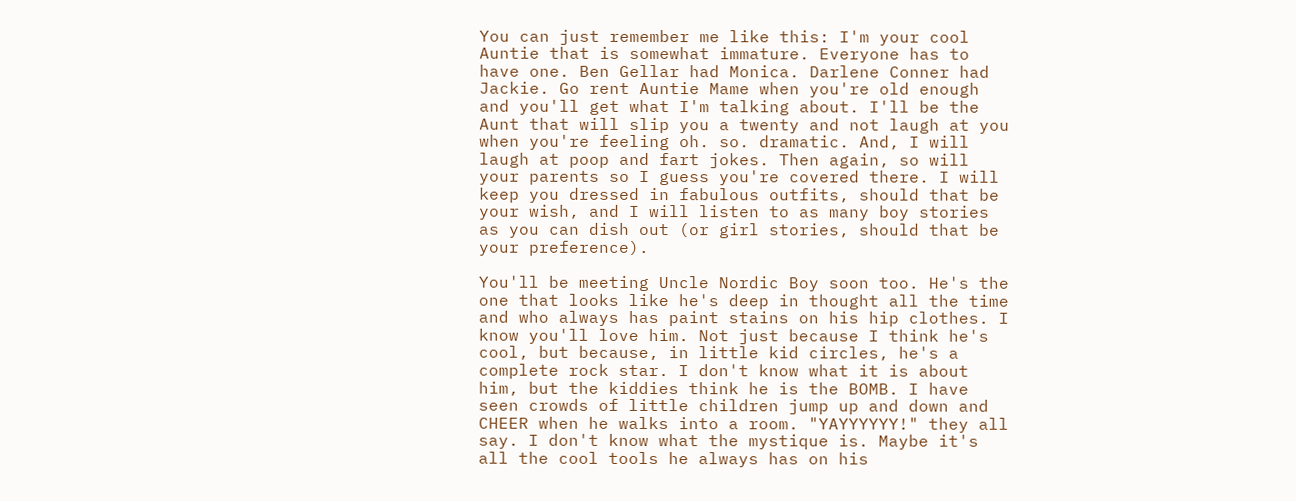You can just remember me like this: I'm your cool Auntie that is somewhat immature. Everyone has to have one. Ben Gellar had Monica. Darlene Conner had Jackie. Go rent Auntie Mame when you're old enough and you'll get what I'm talking about. I'll be the Aunt that will slip you a twenty and not laugh at you when you're feeling oh. so. dramatic. And, I will laugh at poop and fart jokes. Then again, so will your parents so I guess you're covered there. I will keep you dressed in fabulous outfits, should that be your wish, and I will listen to as many boy stories as you can dish out (or girl stories, should that be your preference).

You'll be meeting Uncle Nordic Boy soon too. He's the one that looks like he's deep in thought all the time and who always has paint stains on his hip clothes. I know you'll love him. Not just because I think he's cool, but because, in little kid circles, he's a complete rock star. I don't know what it is about him, but the kiddies think he is the BOMB. I have seen crowds of little children jump up and down and CHEER when he walks into a room. "YAYYYYYY!" they all say. I don't know what the mystique is. Maybe it's all the cool tools he always has on his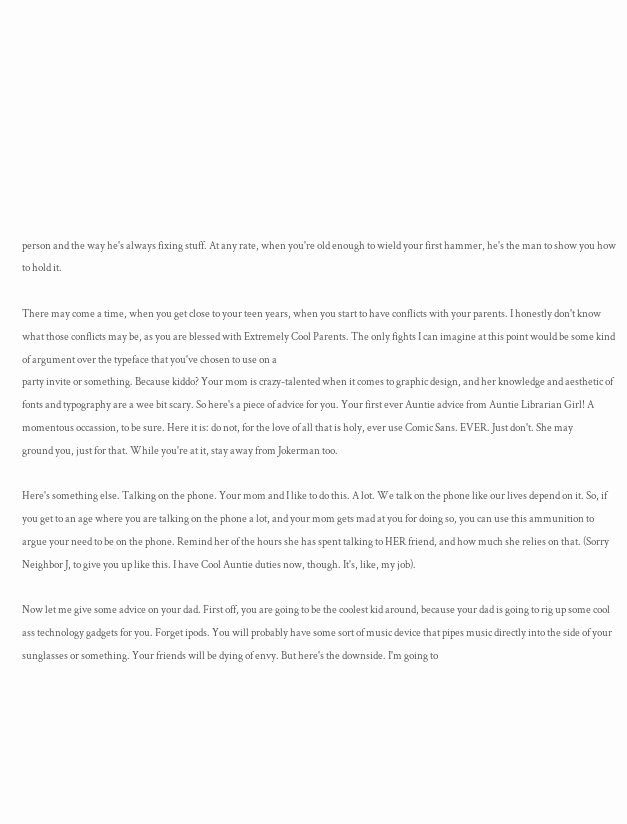person and the way he's always fixing stuff. At any rate, when you're old enough to wield your first hammer, he's the man to show you how to hold it.

There may come a time, when you get close to your teen years, when you start to have conflicts with your parents. I honestly don't know what those conflicts may be, as you are blessed with Extremely Cool Parents. The only fights I can imagine at this point would be some kind of argument over the typeface that you've chosen to use on a
party invite or something. Because kiddo? Your mom is crazy-talented when it comes to graphic design, and her knowledge and aesthetic of fonts and typography are a wee bit scary. So here's a piece of advice for you. Your first ever Auntie advice from Auntie Librarian Girl! A momentous occassion, to be sure. Here it is: do not, for the love of all that is holy, ever use Comic Sans. EVER. Just don't. She may
ground you, just for that. While you're at it, stay away from Jokerman too.

Here's something else. Talking on the phone. Your mom and I like to do this. A lot. We talk on the phone like our lives depend on it. So, if you get to an age where you are talking on the phone a lot, and your mom gets mad at you for doing so, you can use this ammunition to argue your need to be on the phone. Remind her of the hours she has spent talking to HER friend, and how much she relies on that. (Sorry Neighbor J, to give you up like this. I have Cool Auntie duties now, though. It's, like, my job).

Now let me give some advice on your dad. First off, you are going to be the coolest kid around, because your dad is going to rig up some cool ass technology gadgets for you. Forget ipods. You will probably have some sort of music device that pipes music directly into the side of your sunglasses or something. Your friends will be dying of envy. But here's the downside. I'm going to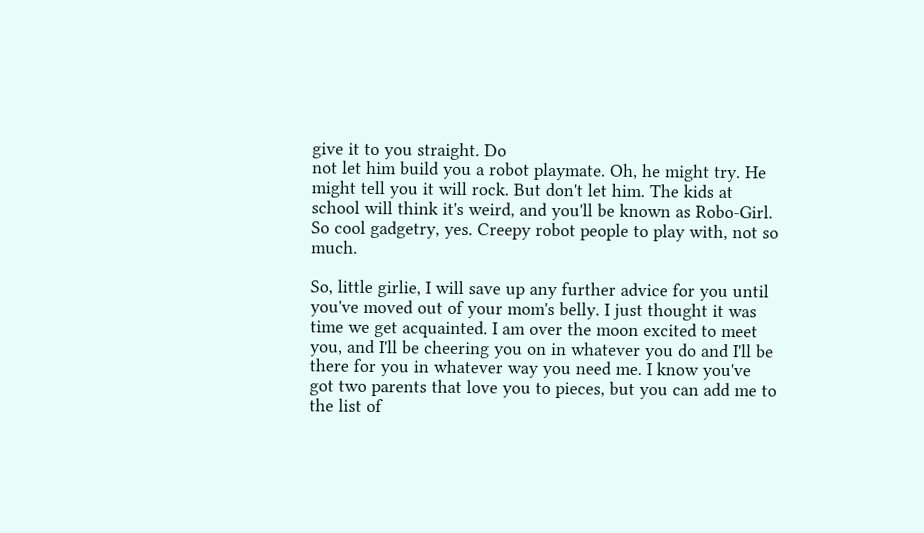give it to you straight. Do
not let him build you a robot playmate. Oh, he might try. He might tell you it will rock. But don't let him. The kids at school will think it's weird, and you'll be known as Robo-Girl. So cool gadgetry, yes. Creepy robot people to play with, not so much.

So, little girlie, I will save up any further advice for you until you've moved out of your mom's belly. I just thought it was time we get acquainted. I am over the moon excited to meet you, and I'll be cheering you on in whatever you do and I'll be there for you in whatever way you need me. I know you've got two parents that love you to pieces, but you can add me to the list of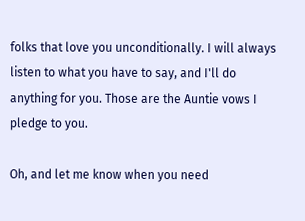folks that love you unconditionally. I will always listen to what you have to say, and I'll do anything for you. Those are the Auntie vows I pledge to you.

Oh, and let me know when you need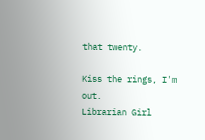that twenty.

Kiss the rings, I'm out.
Librarian Girl